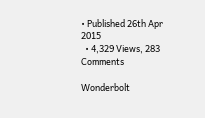• Published 26th Apr 2015
  • 4,329 Views, 283 Comments

Wonderbolt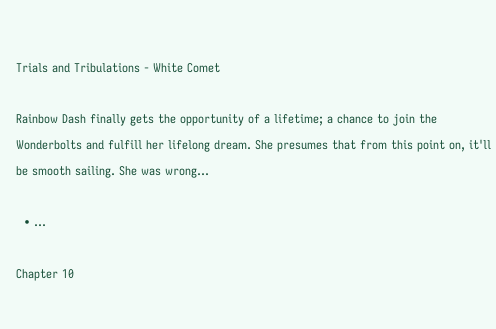Trials and Tribulations - White Comet

Rainbow Dash finally gets the opportunity of a lifetime; a chance to join the Wonderbolts and fulfill her lifelong dream. She presumes that from this point on, it'll be smooth sailing. She was wrong...

  • ...

Chapter 10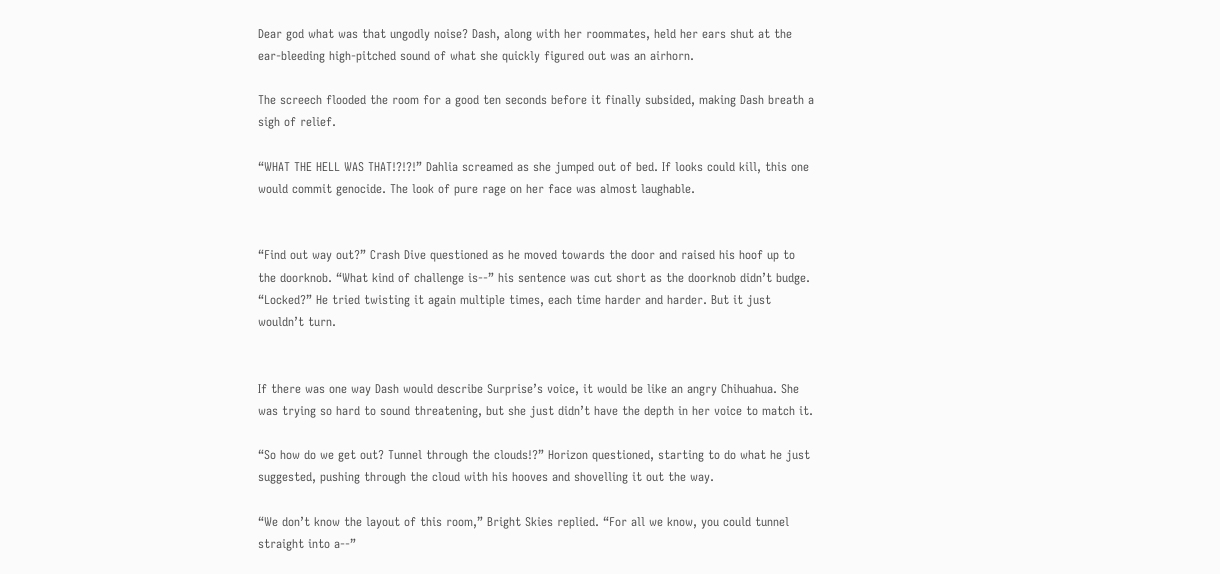Dear god what was that ungodly noise? Dash, along with her roommates, held her ears shut at the ear-bleeding high-pitched sound of what she quickly figured out was an airhorn.

The screech flooded the room for a good ten seconds before it finally subsided, making Dash breath a sigh of relief.

“WHAT THE HELL WAS THAT!?!?!” Dahlia screamed as she jumped out of bed. If looks could kill, this one would commit genocide. The look of pure rage on her face was almost laughable.


“Find out way out?” Crash Dive questioned as he moved towards the door and raised his hoof up to the doorknob. “What kind of challenge is--” his sentence was cut short as the doorknob didn’t budge. “Locked?” He tried twisting it again multiple times, each time harder and harder. But it just wouldn’t turn.


If there was one way Dash would describe Surprise’s voice, it would be like an angry Chihuahua. She was trying so hard to sound threatening, but she just didn’t have the depth in her voice to match it.

“So how do we get out? Tunnel through the clouds!?” Horizon questioned, starting to do what he just suggested, pushing through the cloud with his hooves and shovelling it out the way.

“We don’t know the layout of this room,” Bright Skies replied. “For all we know, you could tunnel straight into a--”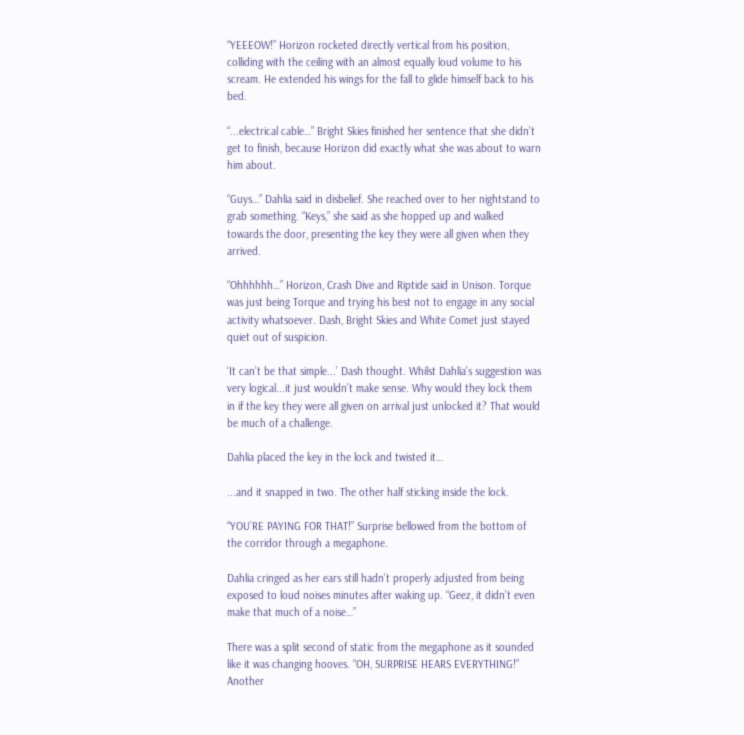“YEEEOW!” Horizon rocketed directly vertical from his position, colliding with the ceiling with an almost equally loud volume to his scream. He extended his wings for the fall to glide himself back to his bed.

“...electrical cable…” Bright Skies finished her sentence that she didn’t get to finish, because Horizon did exactly what she was about to warn him about.

“Guys…” Dahlia said in disbelief. She reached over to her nightstand to grab something. “Keys,” she said as she hopped up and walked towards the door, presenting the key they were all given when they arrived.

“Ohhhhhh…” Horizon, Crash Dive and Riptide said in Unison. Torque was just being Torque and trying his best not to engage in any social activity whatsoever. Dash, Bright Skies and White Comet just stayed quiet out of suspicion.

‘It can’t be that simple...’ Dash thought. Whilst Dahlia’s suggestion was very logical...it just wouldn’t make sense. Why would they lock them in if the key they were all given on arrival just unlocked it? That would be much of a challenge.

Dahlia placed the key in the lock and twisted it…

...and it snapped in two. The other half sticking inside the lock.

“YOU’RE PAYING FOR THAT!” Surprise bellowed from the bottom of the corridor through a megaphone.

Dahlia cringed as her ears still hadn’t properly adjusted from being exposed to loud noises minutes after waking up. “Geez, it didn’t even make that much of a noise…”

There was a split second of static from the megaphone as it sounded like it was changing hooves. “OH, SURPRISE HEARS EVERYTHING!” Another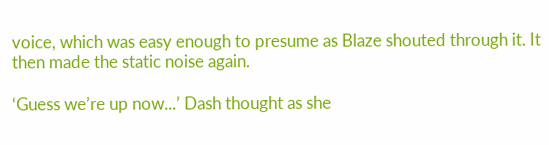voice, which was easy enough to presume as Blaze shouted through it. It then made the static noise again.

‘Guess we’re up now...’ Dash thought as she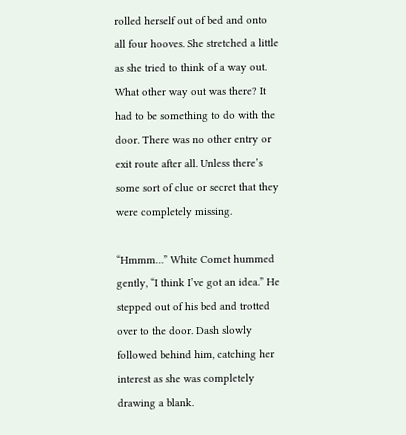rolled herself out of bed and onto all four hooves. She stretched a little as she tried to think of a way out. What other way out was there? It had to be something to do with the door. There was no other entry or exit route after all. Unless there’s some sort of clue or secret that they were completely missing.

“Hmmm…” White Comet hummed gently, “I think I’ve got an idea.” He stepped out of his bed and trotted over to the door. Dash slowly followed behind him, catching her interest as she was completely drawing a blank.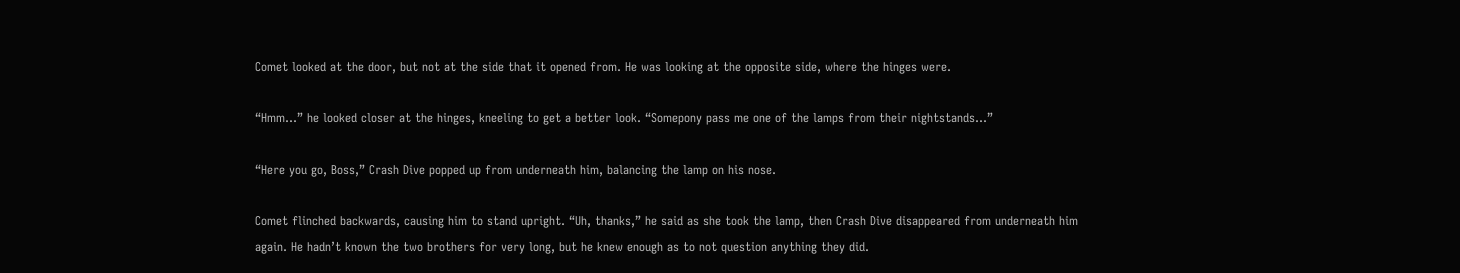Comet looked at the door, but not at the side that it opened from. He was looking at the opposite side, where the hinges were.

“Hmm…” he looked closer at the hinges, kneeling to get a better look. “Somepony pass me one of the lamps from their nightstands…”

“Here you go, Boss,” Crash Dive popped up from underneath him, balancing the lamp on his nose.

Comet flinched backwards, causing him to stand upright. “Uh, thanks,” he said as she took the lamp, then Crash Dive disappeared from underneath him again. He hadn’t known the two brothers for very long, but he knew enough as to not question anything they did.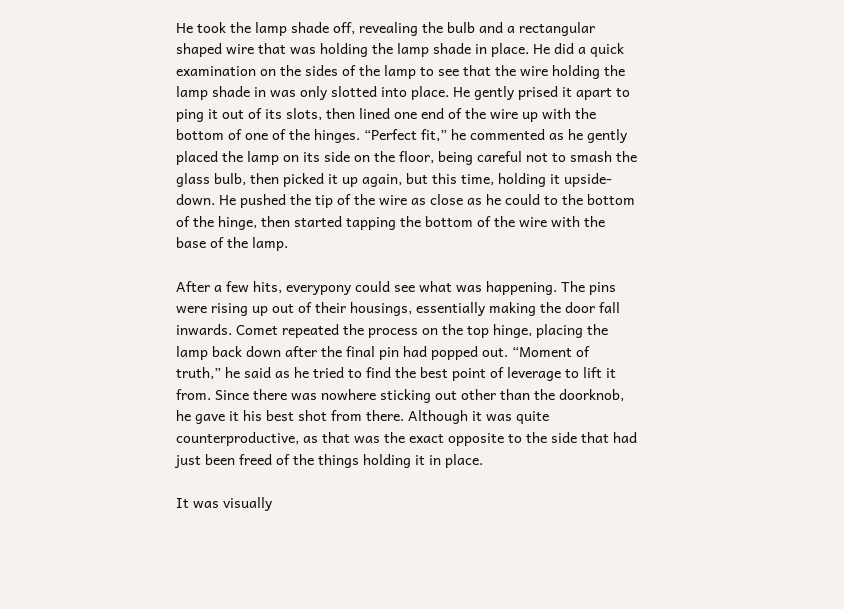He took the lamp shade off, revealing the bulb and a rectangular shaped wire that was holding the lamp shade in place. He did a quick examination on the sides of the lamp to see that the wire holding the lamp shade in was only slotted into place. He gently prised it apart to ping it out of its slots, then lined one end of the wire up with the bottom of one of the hinges. “Perfect fit,” he commented as he gently placed the lamp on its side on the floor, being careful not to smash the glass bulb, then picked it up again, but this time, holding it upside-down. He pushed the tip of the wire as close as he could to the bottom of the hinge, then started tapping the bottom of the wire with the base of the lamp.

After a few hits, everypony could see what was happening. The pins were rising up out of their housings, essentially making the door fall inwards. Comet repeated the process on the top hinge, placing the lamp back down after the final pin had popped out. “Moment of truth,” he said as he tried to find the best point of leverage to lift it from. Since there was nowhere sticking out other than the doorknob, he gave it his best shot from there. Although it was quite counterproductive, as that was the exact opposite to the side that had just been freed of the things holding it in place.

It was visually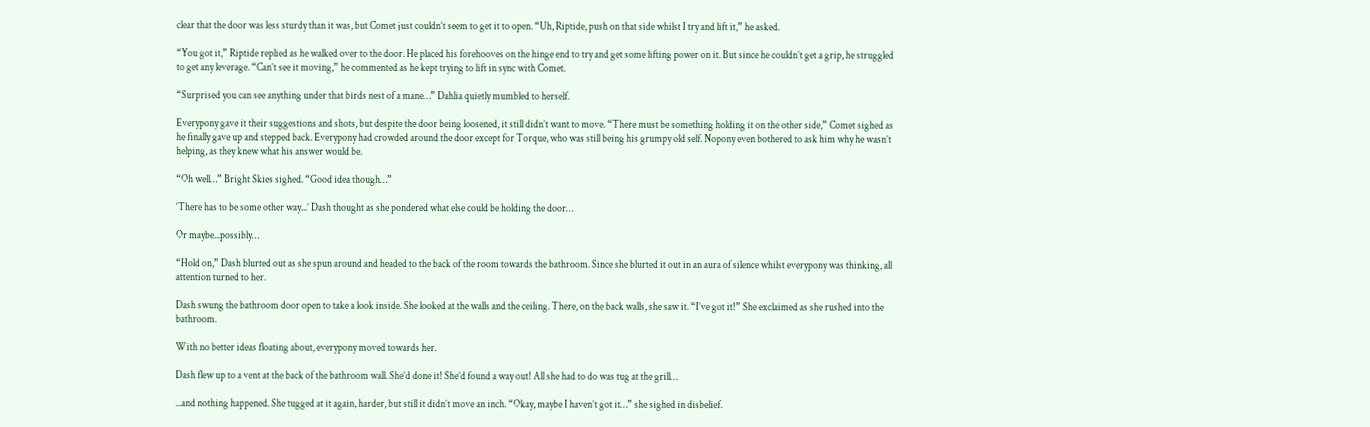clear that the door was less sturdy than it was, but Comet just couldn’t seem to get it to open. “Uh, Riptide, push on that side whilst I try and lift it,” he asked.

“You got it,” Riptide replied as he walked over to the door. He placed his forehooves on the hinge end to try and get some lifting power on it. But since he couldn’t get a grip, he struggled to get any leverage. “Can’t see it moving,” he commented as he kept trying to lift in sync with Comet.

“Surprised you can see anything under that birds nest of a mane…” Dahlia quietly mumbled to herself.

Everypony gave it their suggestions and shots, but despite the door being loosened, it still didn’t want to move. “There must be something holding it on the other side,” Comet sighed as he finally gave up and stepped back. Everypony had crowded around the door except for Torque, who was still being his grumpy old self. Nopony even bothered to ask him why he wasn’t helping, as they knew what his answer would be.

“Oh well…” Bright Skies sighed. “Good idea though…”

‘There has to be some other way...’ Dash thought as she pondered what else could be holding the door…

Or maybe...possibly…

“Hold on,” Dash blurted out as she spun around and headed to the back of the room towards the bathroom. Since she blurted it out in an aura of silence whilst everypony was thinking, all attention turned to her.

Dash swung the bathroom door open to take a look inside. She looked at the walls and the ceiling. There, on the back walls, she saw it. “I’ve got it!” She exclaimed as she rushed into the bathroom.

With no better ideas floating about, everypony moved towards her.

Dash flew up to a vent at the back of the bathroom wall. She’d done it! She’d found a way out! All she had to do was tug at the grill…

...and nothing happened. She tugged at it again, harder, but still it didn’t move an inch. “Okay, maybe I haven’t got it…” she sighed in disbelief.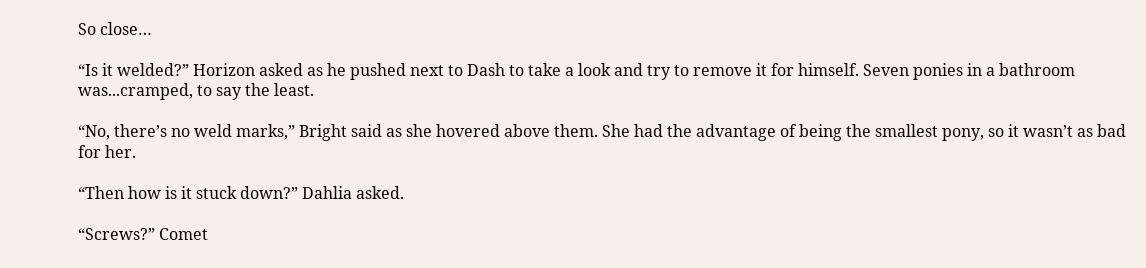So close…

“Is it welded?” Horizon asked as he pushed next to Dash to take a look and try to remove it for himself. Seven ponies in a bathroom was...cramped, to say the least.

“No, there’s no weld marks,” Bright said as she hovered above them. She had the advantage of being the smallest pony, so it wasn’t as bad for her.

“Then how is it stuck down?” Dahlia asked.

“Screws?” Comet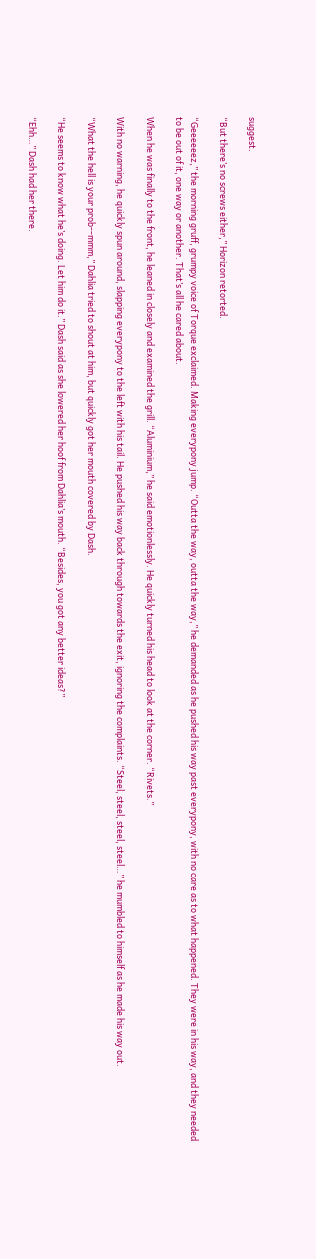suggest.

“But there’s no screws either,” Horizon retorted.

“Geeeeeez,” the morning gruff, grumpy voice of Torque exclaimed. Making everypony jump. “Outta the way, outta the way,” he demanded as he pushed his way past everypony, with no care as to what happened. They were in his way, and they needed to be out of it, one way or another. That’s all he cared about.

When he was finally to the front, he leaned in closely and examined the grill. “Aluminium,” he said emotionlessly. He quickly turned his head to look at the corner. “Rivets.”

With no warning, he quickly spun around, slapping everypony to the left with his tail. He pushed his way back through towards the exit, ignoring the complaints. “Steel, steel, steel, steel…” he mumbled to himself as he made his way out.

“What the hell is your prob--mmm,” Dahlia tried to shout at him, but quickly got her mouth covered by Dash.

“He seems to know what he’s doing. Let him do it.” Dash said as she lowered her hoof from Dahlia’s mouth. “Besides, you got any better ideas?”

“Ehh…” Dash had her there.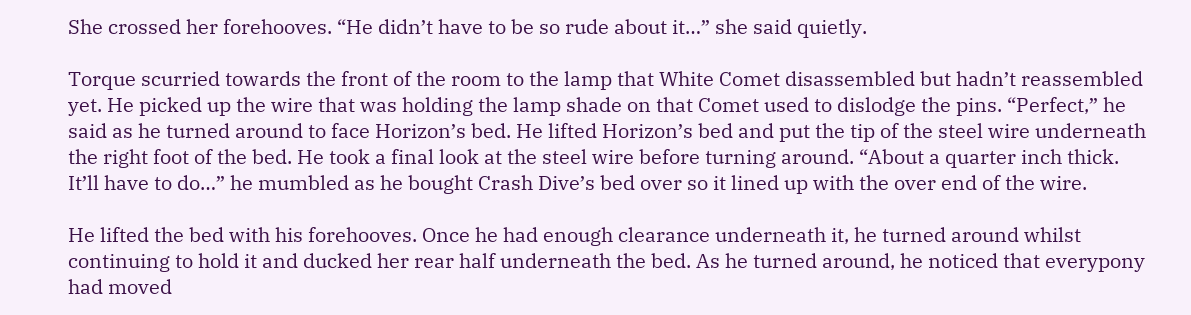She crossed her forehooves. “He didn’t have to be so rude about it…” she said quietly.

Torque scurried towards the front of the room to the lamp that White Comet disassembled but hadn’t reassembled yet. He picked up the wire that was holding the lamp shade on that Comet used to dislodge the pins. “Perfect,” he said as he turned around to face Horizon’s bed. He lifted Horizon’s bed and put the tip of the steel wire underneath the right foot of the bed. He took a final look at the steel wire before turning around. “About a quarter inch thick. It’ll have to do…” he mumbled as he bought Crash Dive’s bed over so it lined up with the over end of the wire.

He lifted the bed with his forehooves. Once he had enough clearance underneath it, he turned around whilst continuing to hold it and ducked her rear half underneath the bed. As he turned around, he noticed that everypony had moved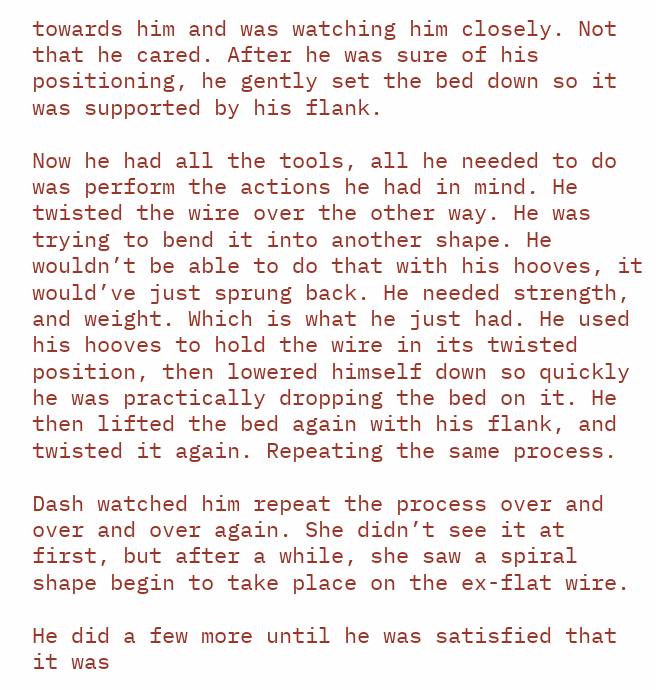towards him and was watching him closely. Not that he cared. After he was sure of his positioning, he gently set the bed down so it was supported by his flank.

Now he had all the tools, all he needed to do was perform the actions he had in mind. He twisted the wire over the other way. He was trying to bend it into another shape. He wouldn’t be able to do that with his hooves, it would’ve just sprung back. He needed strength, and weight. Which is what he just had. He used his hooves to hold the wire in its twisted position, then lowered himself down so quickly he was practically dropping the bed on it. He then lifted the bed again with his flank, and twisted it again. Repeating the same process.

Dash watched him repeat the process over and over and over again. She didn’t see it at first, but after a while, she saw a spiral shape begin to take place on the ex-flat wire.

He did a few more until he was satisfied that it was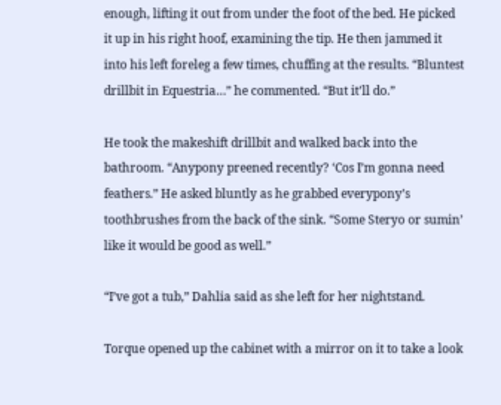enough, lifting it out from under the foot of the bed. He picked it up in his right hoof, examining the tip. He then jammed it into his left foreleg a few times, chuffing at the results. “Bluntest drillbit in Equestria…” he commented. “But it’ll do.”

He took the makeshift drillbit and walked back into the bathroom. “Anypony preened recently? ‘Cos I’m gonna need feathers.” He asked bluntly as he grabbed everypony’s toothbrushes from the back of the sink. “Some Steryo or sumin’ like it would be good as well.”

“I’ve got a tub,” Dahlia said as she left for her nightstand.

Torque opened up the cabinet with a mirror on it to take a look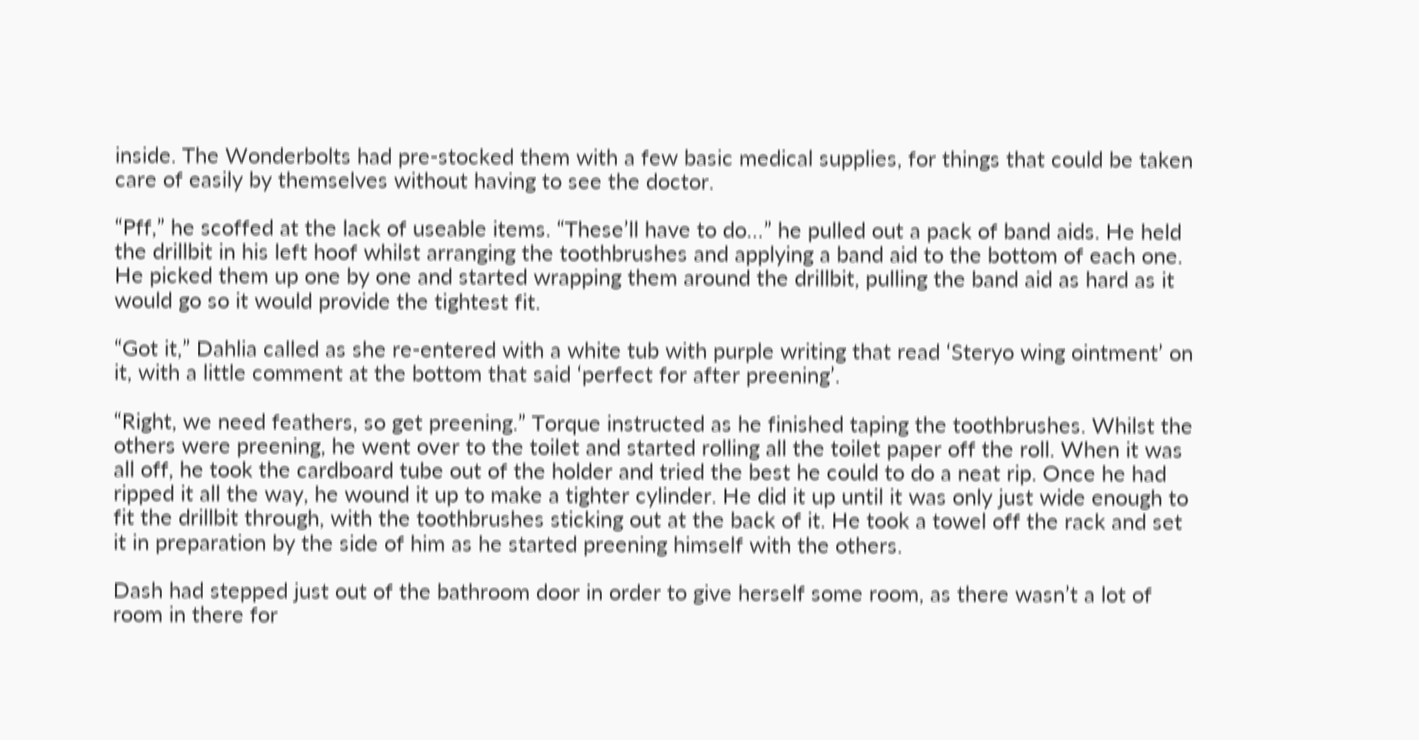inside. The Wonderbolts had pre-stocked them with a few basic medical supplies, for things that could be taken care of easily by themselves without having to see the doctor.

“Pff,” he scoffed at the lack of useable items. “These’ll have to do…” he pulled out a pack of band aids. He held the drillbit in his left hoof whilst arranging the toothbrushes and applying a band aid to the bottom of each one. He picked them up one by one and started wrapping them around the drillbit, pulling the band aid as hard as it would go so it would provide the tightest fit.

“Got it,” Dahlia called as she re-entered with a white tub with purple writing that read ‘Steryo wing ointment’ on it, with a little comment at the bottom that said ‘perfect for after preening’.

“Right, we need feathers, so get preening.” Torque instructed as he finished taping the toothbrushes. Whilst the others were preening, he went over to the toilet and started rolling all the toilet paper off the roll. When it was all off, he took the cardboard tube out of the holder and tried the best he could to do a neat rip. Once he had ripped it all the way, he wound it up to make a tighter cylinder. He did it up until it was only just wide enough to fit the drillbit through, with the toothbrushes sticking out at the back of it. He took a towel off the rack and set it in preparation by the side of him as he started preening himself with the others.

Dash had stepped just out of the bathroom door in order to give herself some room, as there wasn’t a lot of room in there for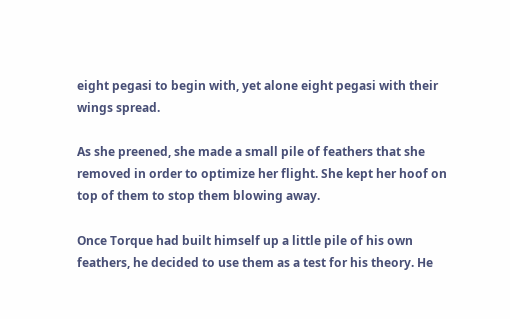eight pegasi to begin with, yet alone eight pegasi with their wings spread.

As she preened, she made a small pile of feathers that she removed in order to optimize her flight. She kept her hoof on top of them to stop them blowing away.

Once Torque had built himself up a little pile of his own feathers, he decided to use them as a test for his theory. He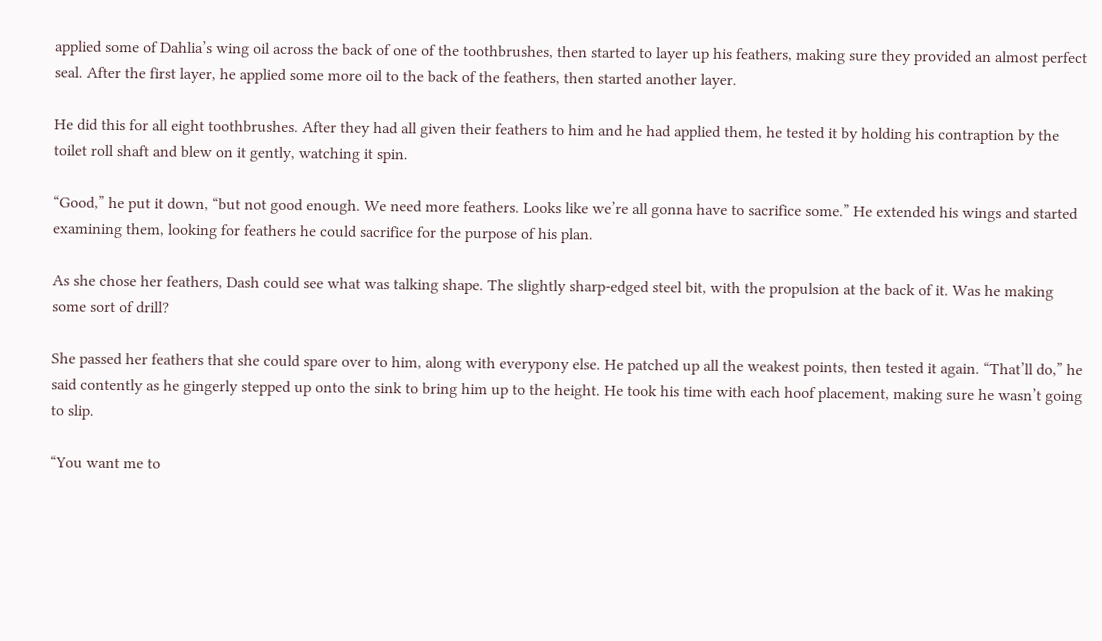applied some of Dahlia’s wing oil across the back of one of the toothbrushes, then started to layer up his feathers, making sure they provided an almost perfect seal. After the first layer, he applied some more oil to the back of the feathers, then started another layer.

He did this for all eight toothbrushes. After they had all given their feathers to him and he had applied them, he tested it by holding his contraption by the toilet roll shaft and blew on it gently, watching it spin.

“Good,” he put it down, “but not good enough. We need more feathers. Looks like we’re all gonna have to sacrifice some.” He extended his wings and started examining them, looking for feathers he could sacrifice for the purpose of his plan.

As she chose her feathers, Dash could see what was talking shape. The slightly sharp-edged steel bit, with the propulsion at the back of it. Was he making some sort of drill?

She passed her feathers that she could spare over to him, along with everypony else. He patched up all the weakest points, then tested it again. “That’ll do,” he said contently as he gingerly stepped up onto the sink to bring him up to the height. He took his time with each hoof placement, making sure he wasn’t going to slip.

“You want me to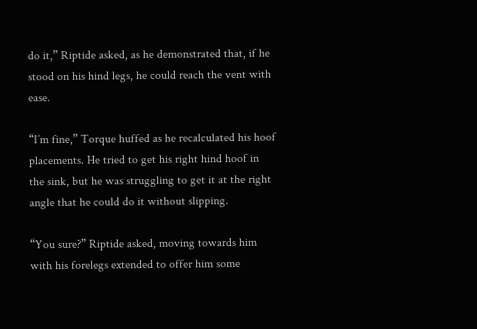do it,” Riptide asked, as he demonstrated that, if he stood on his hind legs, he could reach the vent with ease.

“I’m fine,” Torque huffed as he recalculated his hoof placements. He tried to get his right hind hoof in the sink, but he was struggling to get it at the right angle that he could do it without slipping.

“You sure?” Riptide asked, moving towards him with his forelegs extended to offer him some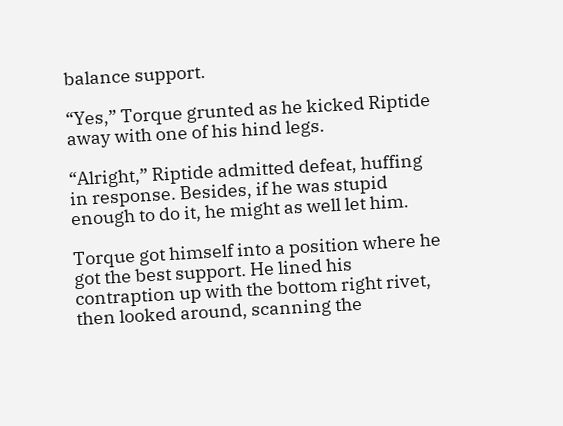balance support.

“Yes,” Torque grunted as he kicked Riptide away with one of his hind legs.

“Alright,” Riptide admitted defeat, huffing in response. Besides, if he was stupid enough to do it, he might as well let him.

Torque got himself into a position where he got the best support. He lined his contraption up with the bottom right rivet, then looked around, scanning the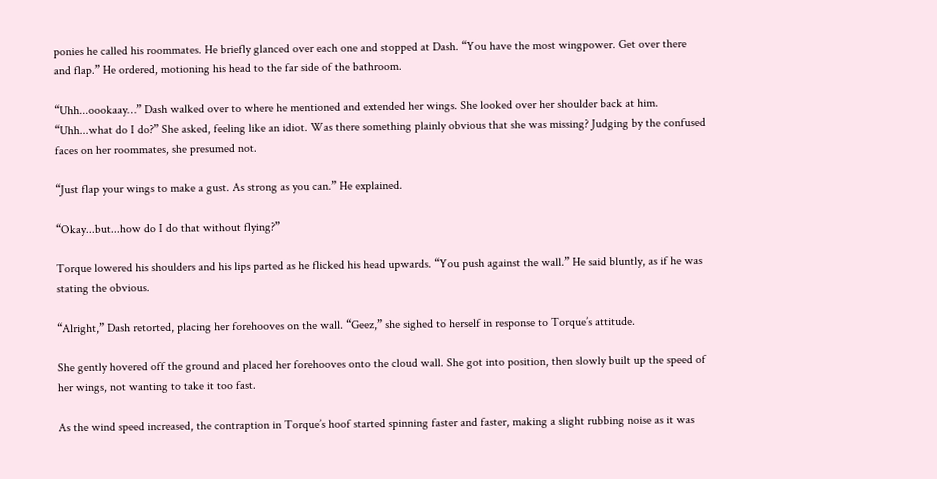ponies he called his roommates. He briefly glanced over each one and stopped at Dash. “You have the most wingpower. Get over there and flap.” He ordered, motioning his head to the far side of the bathroom.

“Uhh...oookaay…” Dash walked over to where he mentioned and extended her wings. She looked over her shoulder back at him. “Uhh...what do I do?” She asked, feeling like an idiot. Was there something plainly obvious that she was missing? Judging by the confused faces on her roommates, she presumed not.

“Just flap your wings to make a gust. As strong as you can.” He explained.

“Okay...but...how do I do that without flying?”

Torque lowered his shoulders and his lips parted as he flicked his head upwards. “You push against the wall.” He said bluntly, as if he was stating the obvious.

“Alright,” Dash retorted, placing her forehooves on the wall. “Geez,” she sighed to herself in response to Torque’s attitude.

She gently hovered off the ground and placed her forehooves onto the cloud wall. She got into position, then slowly built up the speed of her wings, not wanting to take it too fast.

As the wind speed increased, the contraption in Torque’s hoof started spinning faster and faster, making a slight rubbing noise as it was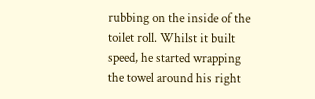rubbing on the inside of the toilet roll. Whilst it built speed, he started wrapping the towel around his right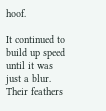hoof.

It continued to build up speed until it was just a blur. Their feathers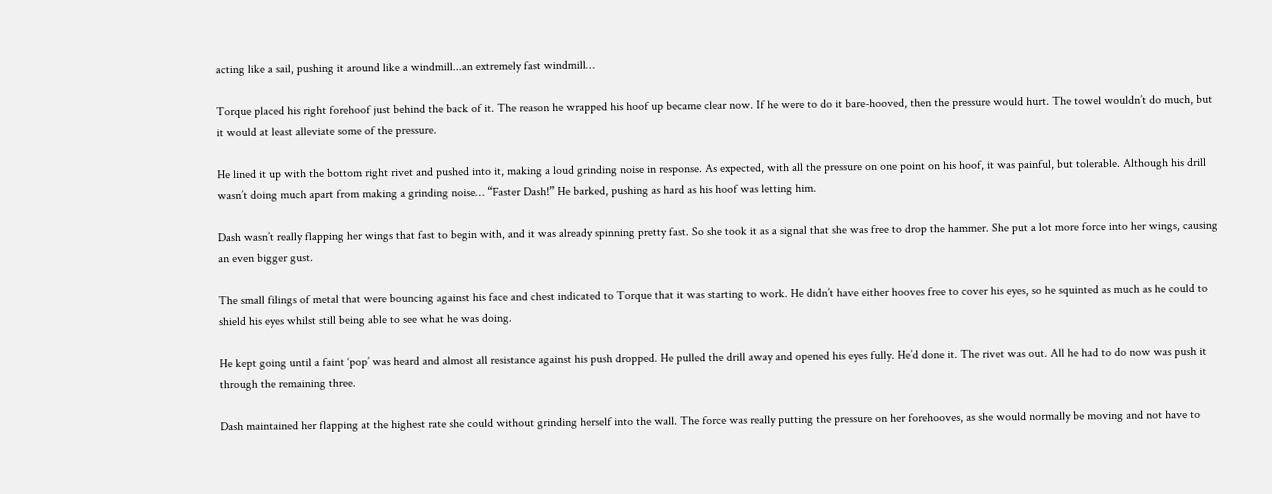acting like a sail, pushing it around like a windmill...an extremely fast windmill…

Torque placed his right forehoof just behind the back of it. The reason he wrapped his hoof up became clear now. If he were to do it bare-hooved, then the pressure would hurt. The towel wouldn’t do much, but it would at least alleviate some of the pressure.

He lined it up with the bottom right rivet and pushed into it, making a loud grinding noise in response. As expected, with all the pressure on one point on his hoof, it was painful, but tolerable. Although his drill wasn’t doing much apart from making a grinding noise… “Faster Dash!” He barked, pushing as hard as his hoof was letting him.

Dash wasn’t really flapping her wings that fast to begin with, and it was already spinning pretty fast. So she took it as a signal that she was free to drop the hammer. She put a lot more force into her wings, causing an even bigger gust.

The small filings of metal that were bouncing against his face and chest indicated to Torque that it was starting to work. He didn’t have either hooves free to cover his eyes, so he squinted as much as he could to shield his eyes whilst still being able to see what he was doing.

He kept going until a faint ‘pop’ was heard and almost all resistance against his push dropped. He pulled the drill away and opened his eyes fully. He’d done it. The rivet was out. All he had to do now was push it through the remaining three.

Dash maintained her flapping at the highest rate she could without grinding herself into the wall. The force was really putting the pressure on her forehooves, as she would normally be moving and not have to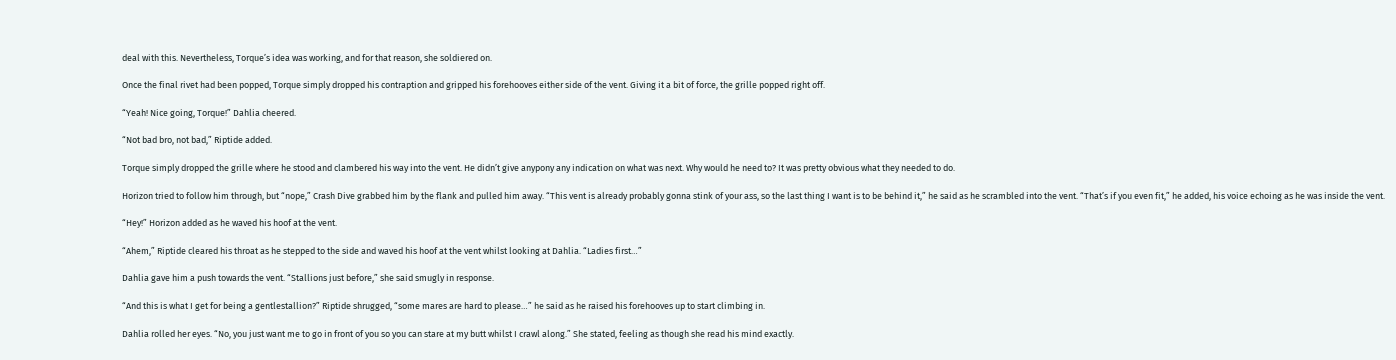deal with this. Nevertheless, Torque’s idea was working, and for that reason, she soldiered on.

Once the final rivet had been popped, Torque simply dropped his contraption and gripped his forehooves either side of the vent. Giving it a bit of force, the grille popped right off.

“Yeah! Nice going, Torque!” Dahlia cheered.

“Not bad bro, not bad,” Riptide added.

Torque simply dropped the grille where he stood and clambered his way into the vent. He didn’t give anypony any indication on what was next. Why would he need to? It was pretty obvious what they needed to do.

Horizon tried to follow him through, but “nope,” Crash Dive grabbed him by the flank and pulled him away. “This vent is already probably gonna stink of your ass, so the last thing I want is to be behind it,” he said as he scrambled into the vent. “That’s if you even fit,” he added, his voice echoing as he was inside the vent.

“Hey!” Horizon added as he waved his hoof at the vent.

“Ahem,” Riptide cleared his throat as he stepped to the side and waved his hoof at the vent whilst looking at Dahlia. “Ladies first…”

Dahlia gave him a push towards the vent. “Stallions just before,” she said smugly in response.

“And this is what I get for being a gentlestallion?” Riptide shrugged, “some mares are hard to please…” he said as he raised his forehooves up to start climbing in.

Dahlia rolled her eyes. “No, you just want me to go in front of you so you can stare at my butt whilst I crawl along.” She stated, feeling as though she read his mind exactly.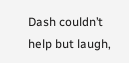Dash couldn’t help but laugh,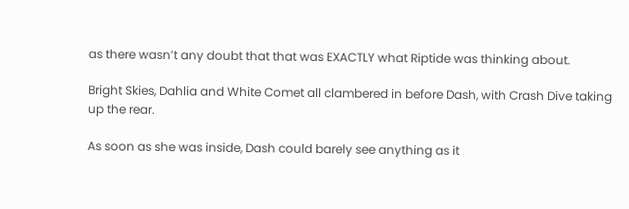as there wasn’t any doubt that that was EXACTLY what Riptide was thinking about.

Bright Skies, Dahlia and White Comet all clambered in before Dash, with Crash Dive taking up the rear.

As soon as she was inside, Dash could barely see anything as it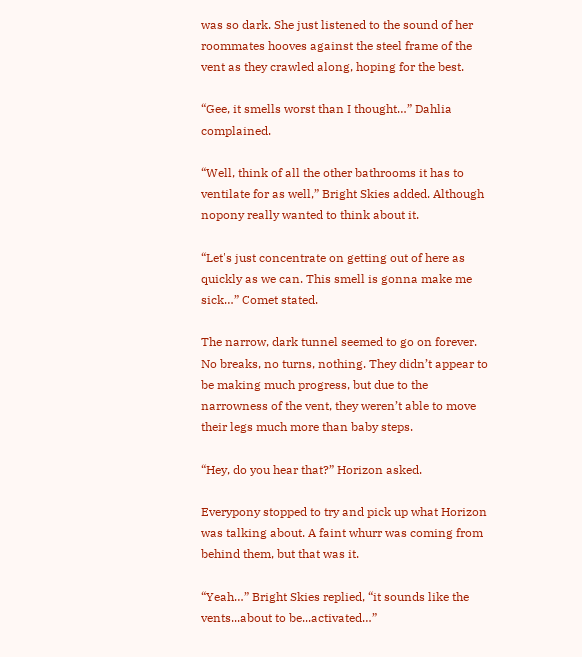was so dark. She just listened to the sound of her roommates hooves against the steel frame of the vent as they crawled along, hoping for the best.

“Gee, it smells worst than I thought…” Dahlia complained.

“Well, think of all the other bathrooms it has to ventilate for as well,” Bright Skies added. Although nopony really wanted to think about it.

“Let's just concentrate on getting out of here as quickly as we can. This smell is gonna make me sick…” Comet stated.

The narrow, dark tunnel seemed to go on forever. No breaks, no turns, nothing. They didn’t appear to be making much progress, but due to the narrowness of the vent, they weren’t able to move their legs much more than baby steps.

“Hey, do you hear that?” Horizon asked.

Everypony stopped to try and pick up what Horizon was talking about. A faint whurr was coming from behind them, but that was it.

“Yeah…” Bright Skies replied, “it sounds like the vents...about to be...activated…”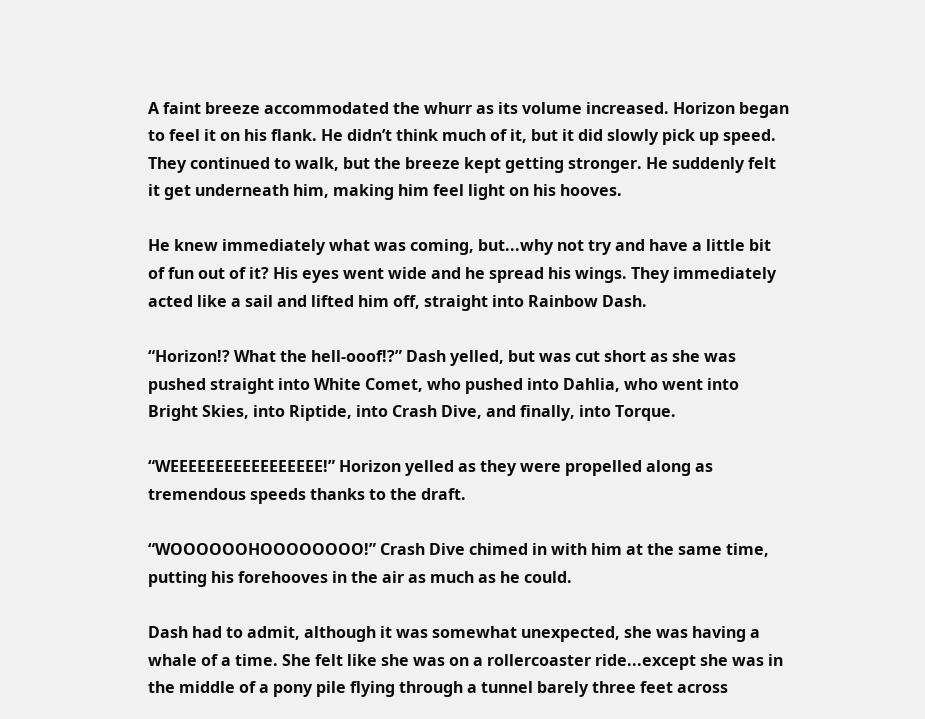A faint breeze accommodated the whurr as its volume increased. Horizon began to feel it on his flank. He didn’t think much of it, but it did slowly pick up speed. They continued to walk, but the breeze kept getting stronger. He suddenly felt it get underneath him, making him feel light on his hooves.

He knew immediately what was coming, but...why not try and have a little bit of fun out of it? His eyes went wide and he spread his wings. They immediately acted like a sail and lifted him off, straight into Rainbow Dash.

“Horizon!? What the hell-ooof!?” Dash yelled, but was cut short as she was pushed straight into White Comet, who pushed into Dahlia, who went into Bright Skies, into Riptide, into Crash Dive, and finally, into Torque.

“WEEEEEEEEEEEEEEEEE!” Horizon yelled as they were propelled along as tremendous speeds thanks to the draft.

“WOOOOOOHOOOOOOOO!” Crash Dive chimed in with him at the same time, putting his forehooves in the air as much as he could.

Dash had to admit, although it was somewhat unexpected, she was having a whale of a time. She felt like she was on a rollercoaster ride...except she was in the middle of a pony pile flying through a tunnel barely three feet across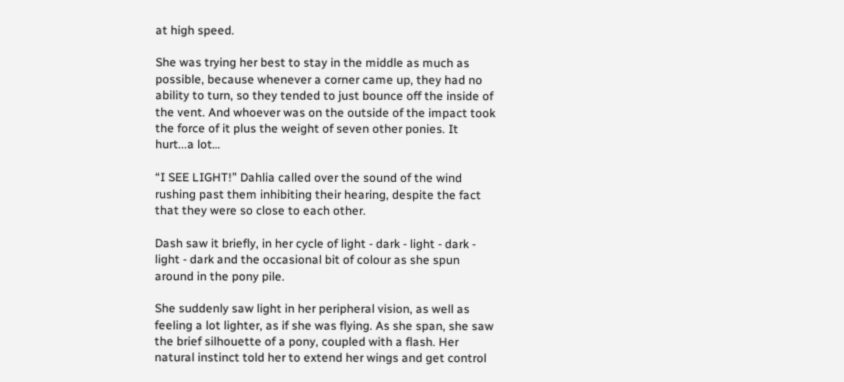at high speed.

She was trying her best to stay in the middle as much as possible, because whenever a corner came up, they had no ability to turn, so they tended to just bounce off the inside of the vent. And whoever was on the outside of the impact took the force of it plus the weight of seven other ponies. It hurt...a lot…

“I SEE LIGHT!” Dahlia called over the sound of the wind rushing past them inhibiting their hearing, despite the fact that they were so close to each other.

Dash saw it briefly, in her cycle of light - dark - light - dark - light - dark and the occasional bit of colour as she spun around in the pony pile.

She suddenly saw light in her peripheral vision, as well as feeling a lot lighter, as if she was flying. As she span, she saw the brief silhouette of a pony, coupled with a flash. Her natural instinct told her to extend her wings and get control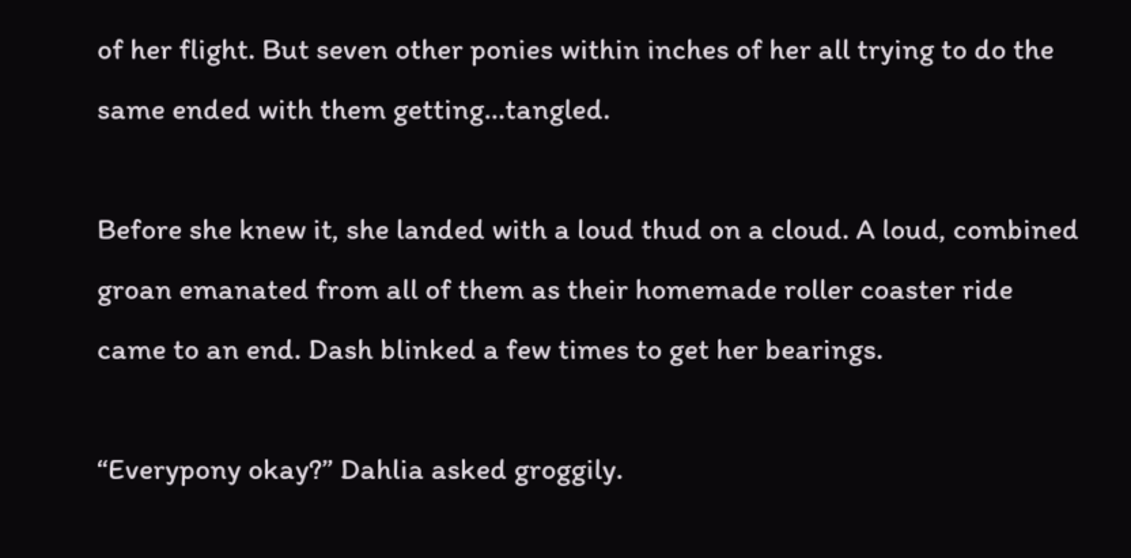of her flight. But seven other ponies within inches of her all trying to do the same ended with them getting...tangled.

Before she knew it, she landed with a loud thud on a cloud. A loud, combined groan emanated from all of them as their homemade roller coaster ride came to an end. Dash blinked a few times to get her bearings.

“Everypony okay?” Dahlia asked groggily.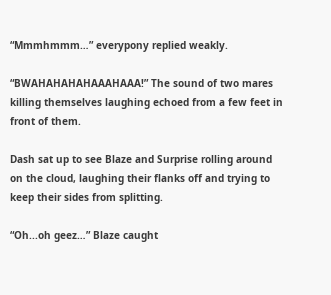“Mmmhmmm…” everypony replied weakly.

“BWAHAHAHAHAAAHAAA!” The sound of two mares killing themselves laughing echoed from a few feet in front of them.

Dash sat up to see Blaze and Surprise rolling around on the cloud, laughing their flanks off and trying to keep their sides from splitting.

“Oh...oh geez…” Blaze caught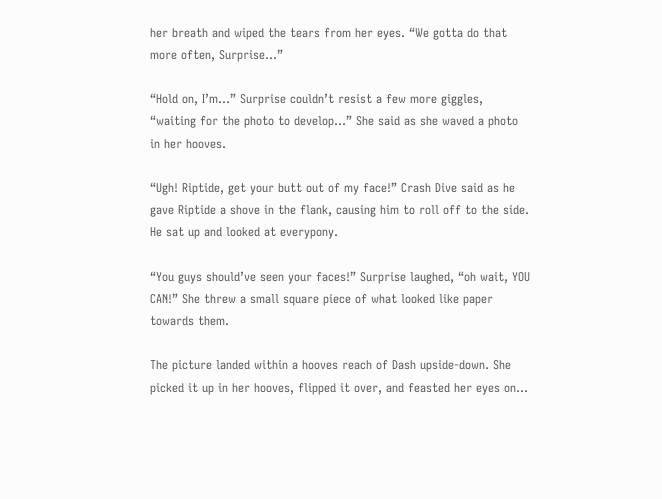her breath and wiped the tears from her eyes. “We gotta do that more often, Surprise…”

“Hold on, I’m…” Surprise couldn’t resist a few more giggles, “waiting for the photo to develop…” She said as she waved a photo in her hooves.

“Ugh! Riptide, get your butt out of my face!” Crash Dive said as he gave Riptide a shove in the flank, causing him to roll off to the side. He sat up and looked at everypony.

“You guys should’ve seen your faces!” Surprise laughed, “oh wait, YOU CAN!” She threw a small square piece of what looked like paper towards them.

The picture landed within a hooves reach of Dash upside-down. She picked it up in her hooves, flipped it over, and feasted her eyes on…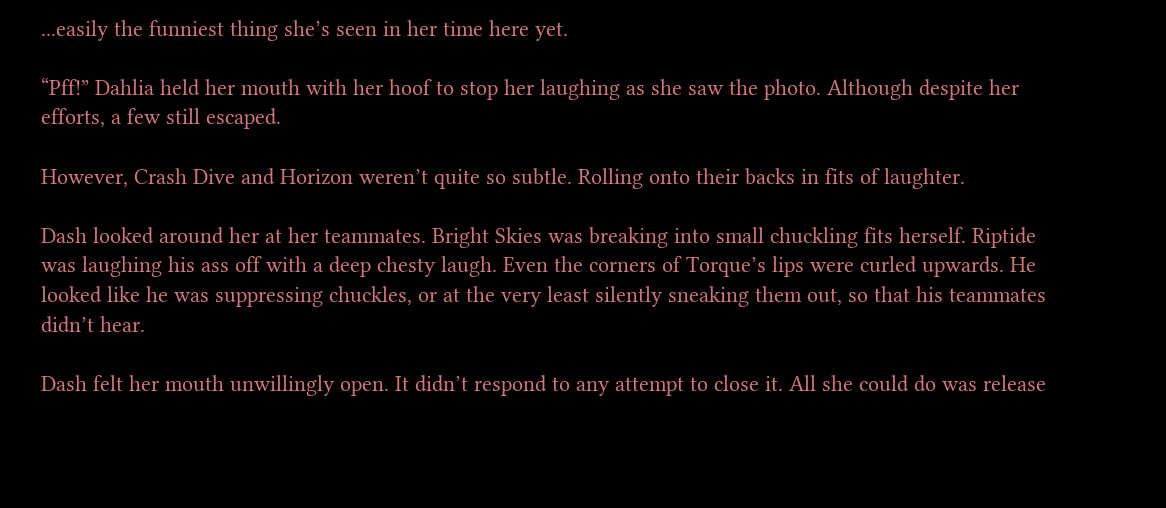...easily the funniest thing she’s seen in her time here yet.

“Pff!” Dahlia held her mouth with her hoof to stop her laughing as she saw the photo. Although despite her efforts, a few still escaped.

However, Crash Dive and Horizon weren’t quite so subtle. Rolling onto their backs in fits of laughter.

Dash looked around her at her teammates. Bright Skies was breaking into small chuckling fits herself. Riptide was laughing his ass off with a deep chesty laugh. Even the corners of Torque’s lips were curled upwards. He looked like he was suppressing chuckles, or at the very least silently sneaking them out, so that his teammates didn’t hear.

Dash felt her mouth unwillingly open. It didn’t respond to any attempt to close it. All she could do was release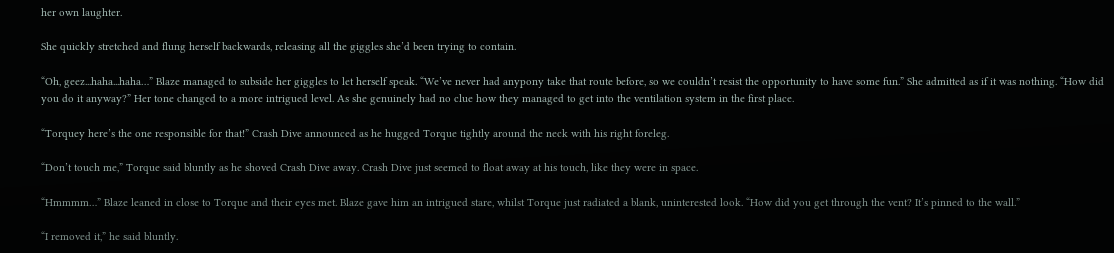her own laughter.

She quickly stretched and flung herself backwards, releasing all the giggles she’d been trying to contain.

“Oh, geez...haha...haha…” Blaze managed to subside her giggles to let herself speak. “We’ve never had anypony take that route before, so we couldn’t resist the opportunity to have some fun.” She admitted as if it was nothing. “How did you do it anyway?” Her tone changed to a more intrigued level. As she genuinely had no clue how they managed to get into the ventilation system in the first place.

“Torquey here’s the one responsible for that!” Crash Dive announced as he hugged Torque tightly around the neck with his right foreleg.

“Don’t touch me,” Torque said bluntly as he shoved Crash Dive away. Crash Dive just seemed to float away at his touch, like they were in space.

“Hmmmm…” Blaze leaned in close to Torque and their eyes met. Blaze gave him an intrigued stare, whilst Torque just radiated a blank, uninterested look. “How did you get through the vent? It’s pinned to the wall.”

“I removed it,” he said bluntly.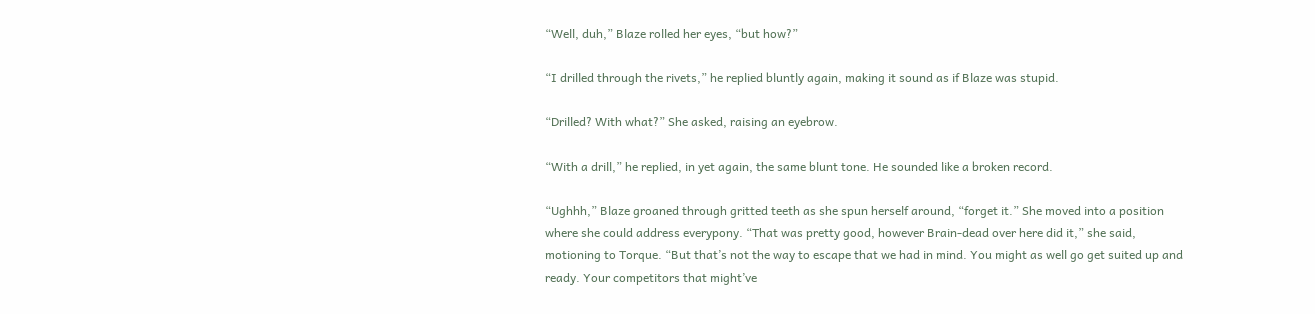“Well, duh,” Blaze rolled her eyes, “but how?”

“I drilled through the rivets,” he replied bluntly again, making it sound as if Blaze was stupid.

“Drilled? With what?” She asked, raising an eyebrow.

“With a drill,” he replied, in yet again, the same blunt tone. He sounded like a broken record.

“Ughhh,” Blaze groaned through gritted teeth as she spun herself around, “forget it.” She moved into a position where she could address everypony. “That was pretty good, however Brain-dead over here did it,” she said, motioning to Torque. “But that’s not the way to escape that we had in mind. You might as well go get suited up and ready. Your competitors that might’ve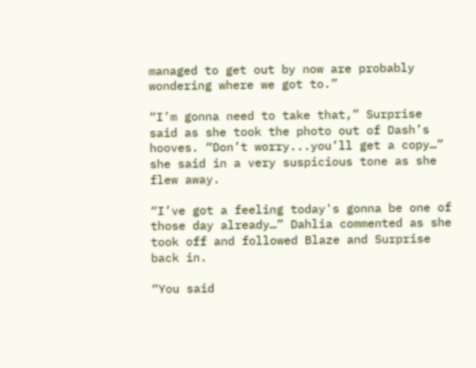managed to get out by now are probably wondering where we got to.”

“I’m gonna need to take that,” Surprise said as she took the photo out of Dash’s hooves. “Don’t worry...you’ll get a copy…” she said in a very suspicious tone as she flew away.

“I’ve got a feeling today's gonna be one of those day already…” Dahlia commented as she took off and followed Blaze and Surprise back in.

“You said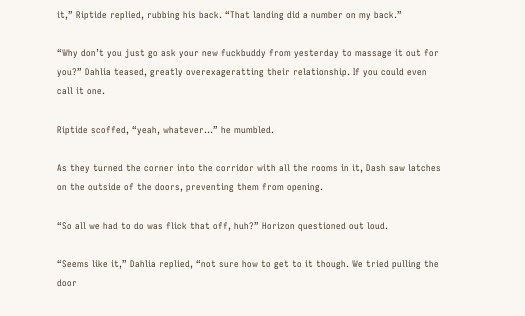it,” Riptide replied, rubbing his back. “That landing did a number on my back.”

“Why don’t you just go ask your new fuckbuddy from yesterday to massage it out for you?” Dahlia teased, greatly overexageratting their relationship. If you could even call it one.

Riptide scoffed, “yeah, whatever…” he mumbled.

As they turned the corner into the corridor with all the rooms in it, Dash saw latches on the outside of the doors, preventing them from opening.

“So all we had to do was flick that off, huh?” Horizon questioned out loud.

“Seems like it,” Dahlia replied, “not sure how to get to it though. We tried pulling the door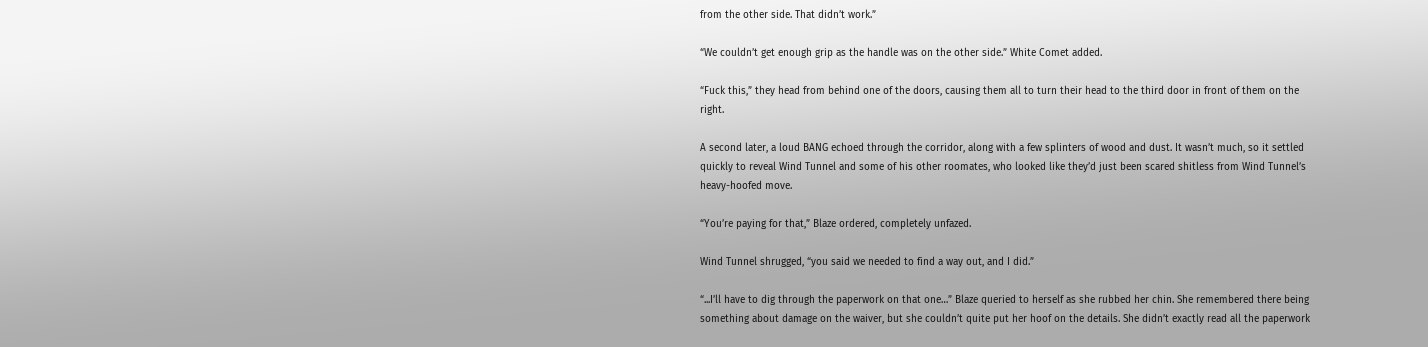from the other side. That didn’t work.”

“We couldn’t get enough grip as the handle was on the other side.” White Comet added.

“Fuck this,” they head from behind one of the doors, causing them all to turn their head to the third door in front of them on the right.

A second later, a loud BANG echoed through the corridor, along with a few splinters of wood and dust. It wasn’t much, so it settled quickly to reveal Wind Tunnel and some of his other roomates, who looked like they’d just been scared shitless from Wind Tunnel’s heavy-hoofed move.

“You’re paying for that,” Blaze ordered, completely unfazed.

Wind Tunnel shrugged, “you said we needed to find a way out, and I did.”

“...I’ll have to dig through the paperwork on that one…” Blaze queried to herself as she rubbed her chin. She remembered there being something about damage on the waiver, but she couldn’t quite put her hoof on the details. She didn’t exactly read all the paperwork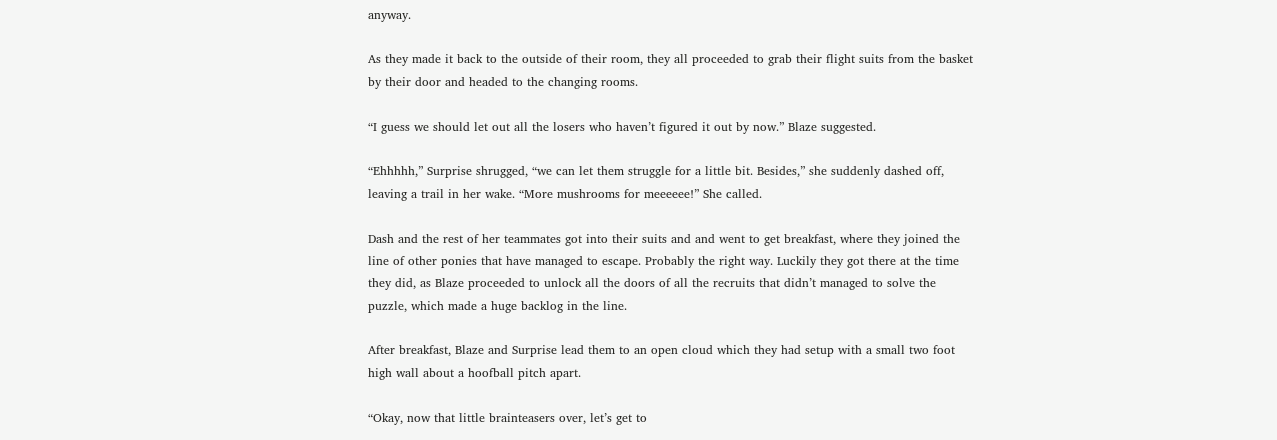anyway.

As they made it back to the outside of their room, they all proceeded to grab their flight suits from the basket by their door and headed to the changing rooms.

“I guess we should let out all the losers who haven’t figured it out by now.” Blaze suggested.

“Ehhhhh,” Surprise shrugged, “we can let them struggle for a little bit. Besides,” she suddenly dashed off, leaving a trail in her wake. “More mushrooms for meeeeee!” She called.

Dash and the rest of her teammates got into their suits and and went to get breakfast, where they joined the line of other ponies that have managed to escape. Probably the right way. Luckily they got there at the time they did, as Blaze proceeded to unlock all the doors of all the recruits that didn’t managed to solve the puzzle, which made a huge backlog in the line.

After breakfast, Blaze and Surprise lead them to an open cloud which they had setup with a small two foot high wall about a hoofball pitch apart.

“Okay, now that little brainteasers over, let’s get to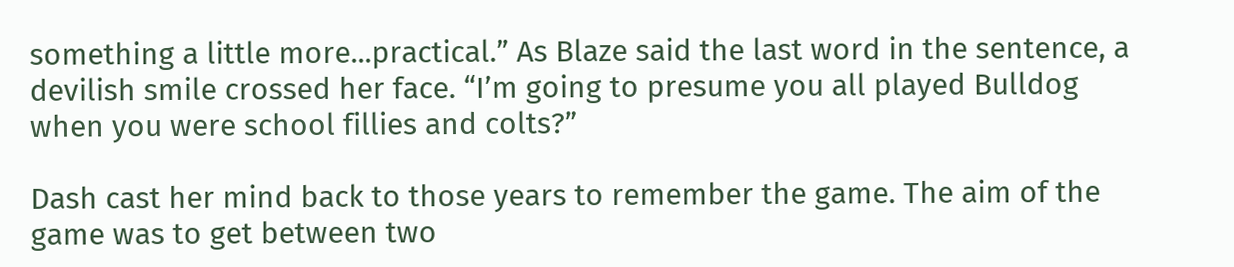something a little more...practical.” As Blaze said the last word in the sentence, a devilish smile crossed her face. “I’m going to presume you all played Bulldog when you were school fillies and colts?”

Dash cast her mind back to those years to remember the game. The aim of the game was to get between two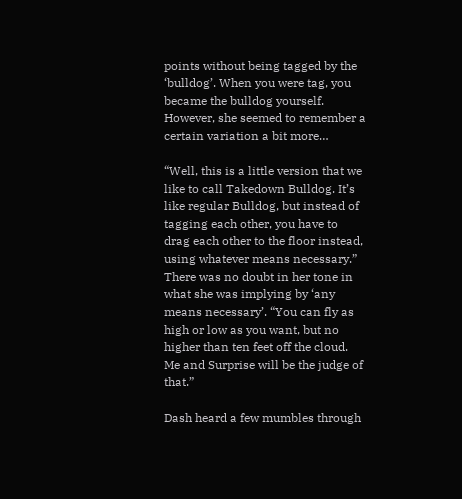points without being tagged by the ‘bulldog’. When you were tag, you became the bulldog yourself. However, she seemed to remember a certain variation a bit more…

“Well, this is a little version that we like to call Takedown Bulldog. It’s like regular Bulldog, but instead of tagging each other, you have to drag each other to the floor instead, using whatever means necessary.” There was no doubt in her tone in what she was implying by ‘any means necessary’. “You can fly as high or low as you want, but no higher than ten feet off the cloud. Me and Surprise will be the judge of that.”

Dash heard a few mumbles through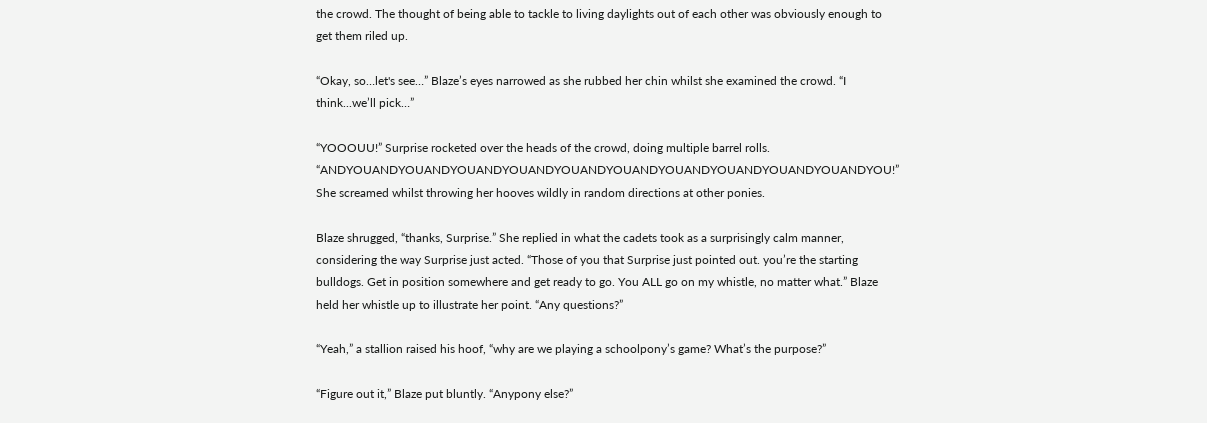the crowd. The thought of being able to tackle to living daylights out of each other was obviously enough to get them riled up.

“Okay, so…let's see…” Blaze’s eyes narrowed as she rubbed her chin whilst she examined the crowd. “I think...we’ll pick…”

“YOOOUU!” Surprise rocketed over the heads of the crowd, doing multiple barrel rolls. “ANDYOUANDYOUANDYOUANDYOUANDYOUANDYOUANDYOUANDYOUANDYOUANDYOUANDYOU!” She screamed whilst throwing her hooves wildly in random directions at other ponies.

Blaze shrugged, “thanks, Surprise.” She replied in what the cadets took as a surprisingly calm manner, considering the way Surprise just acted. “Those of you that Surprise just pointed out. you’re the starting bulldogs. Get in position somewhere and get ready to go. You ALL go on my whistle, no matter what.” Blaze held her whistle up to illustrate her point. “Any questions?”

“Yeah,” a stallion raised his hoof, “why are we playing a schoolpony’s game? What’s the purpose?”

“Figure out it,” Blaze put bluntly. “Anypony else?”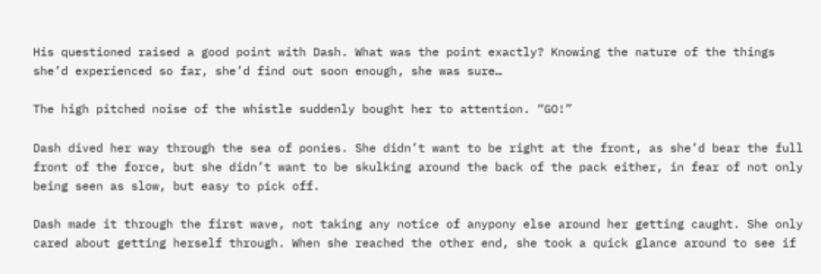His questioned raised a good point with Dash. What was the point exactly? Knowing the nature of the things she’d experienced so far, she’d find out soon enough, she was sure…

The high pitched noise of the whistle suddenly bought her to attention. “GO!”

Dash dived her way through the sea of ponies. She didn’t want to be right at the front, as she’d bear the full front of the force, but she didn’t want to be skulking around the back of the pack either, in fear of not only being seen as slow, but easy to pick off.

Dash made it through the first wave, not taking any notice of anypony else around her getting caught. She only cared about getting herself through. When she reached the other end, she took a quick glance around to see if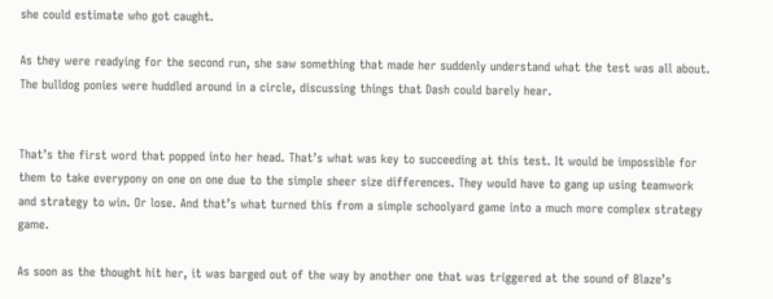she could estimate who got caught.

As they were readying for the second run, she saw something that made her suddenly understand what the test was all about. The bulldog ponies were huddled around in a circle, discussing things that Dash could barely hear.


That’s the first word that popped into her head. That’s what was key to succeeding at this test. It would be impossible for them to take everypony on one on one due to the simple sheer size differences. They would have to gang up using teamwork and strategy to win. Or lose. And that’s what turned this from a simple schoolyard game into a much more complex strategy game.

As soon as the thought hit her, it was barged out of the way by another one that was triggered at the sound of Blaze’s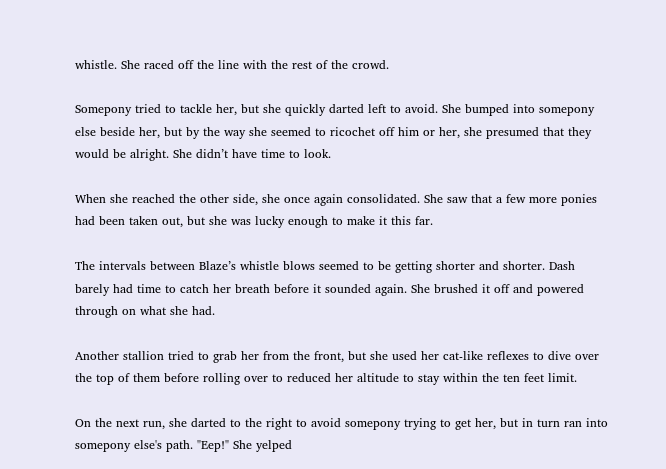whistle. She raced off the line with the rest of the crowd.

Somepony tried to tackle her, but she quickly darted left to avoid. She bumped into somepony else beside her, but by the way she seemed to ricochet off him or her, she presumed that they would be alright. She didn’t have time to look.

When she reached the other side, she once again consolidated. She saw that a few more ponies had been taken out, but she was lucky enough to make it this far.

The intervals between Blaze’s whistle blows seemed to be getting shorter and shorter. Dash barely had time to catch her breath before it sounded again. She brushed it off and powered through on what she had.

Another stallion tried to grab her from the front, but she used her cat-like reflexes to dive over the top of them before rolling over to reduced her altitude to stay within the ten feet limit.

On the next run, she darted to the right to avoid somepony trying to get her, but in turn ran into somepony else's path. "Eep!" She yelped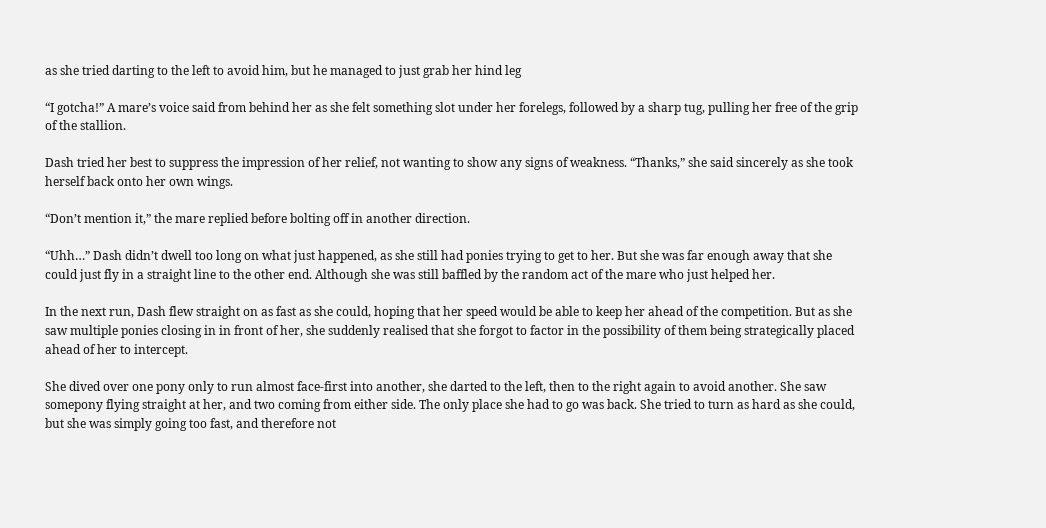as she tried darting to the left to avoid him, but he managed to just grab her hind leg

“I gotcha!” A mare’s voice said from behind her as she felt something slot under her forelegs, followed by a sharp tug, pulling her free of the grip of the stallion.

Dash tried her best to suppress the impression of her relief, not wanting to show any signs of weakness. “Thanks,” she said sincerely as she took herself back onto her own wings.

“Don’t mention it,” the mare replied before bolting off in another direction.

“Uhh…” Dash didn’t dwell too long on what just happened, as she still had ponies trying to get to her. But she was far enough away that she could just fly in a straight line to the other end. Although she was still baffled by the random act of the mare who just helped her.

In the next run, Dash flew straight on as fast as she could, hoping that her speed would be able to keep her ahead of the competition. But as she saw multiple ponies closing in in front of her, she suddenly realised that she forgot to factor in the possibility of them being strategically placed ahead of her to intercept.

She dived over one pony only to run almost face-first into another, she darted to the left, then to the right again to avoid another. She saw somepony flying straight at her, and two coming from either side. The only place she had to go was back. She tried to turn as hard as she could, but she was simply going too fast, and therefore not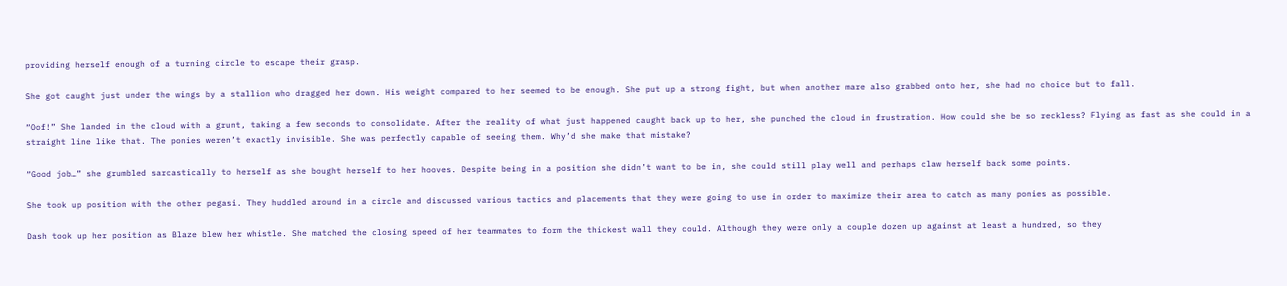providing herself enough of a turning circle to escape their grasp.

She got caught just under the wings by a stallion who dragged her down. His weight compared to her seemed to be enough. She put up a strong fight, but when another mare also grabbed onto her, she had no choice but to fall.

“Oof!” She landed in the cloud with a grunt, taking a few seconds to consolidate. After the reality of what just happened caught back up to her, she punched the cloud in frustration. How could she be so reckless? Flying as fast as she could in a straight line like that. The ponies weren’t exactly invisible. She was perfectly capable of seeing them. Why’d she make that mistake?

“Good job…” she grumbled sarcastically to herself as she bought herself to her hooves. Despite being in a position she didn’t want to be in, she could still play well and perhaps claw herself back some points.

She took up position with the other pegasi. They huddled around in a circle and discussed various tactics and placements that they were going to use in order to maximize their area to catch as many ponies as possible.

Dash took up her position as Blaze blew her whistle. She matched the closing speed of her teammates to form the thickest wall they could. Although they were only a couple dozen up against at least a hundred, so they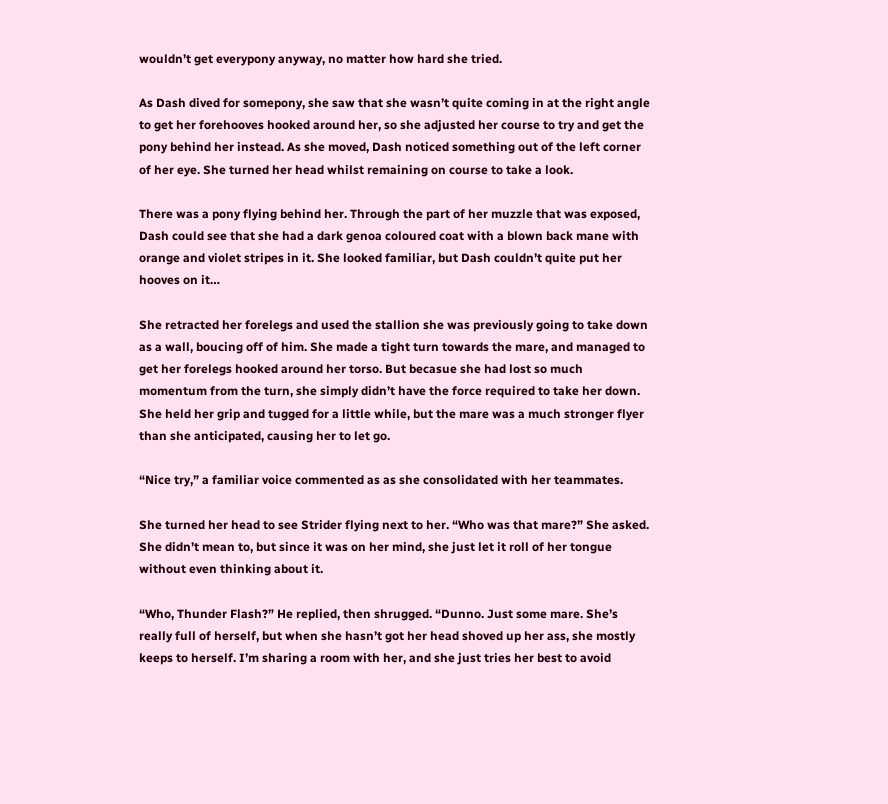wouldn’t get everypony anyway, no matter how hard she tried.

As Dash dived for somepony, she saw that she wasn’t quite coming in at the right angle to get her forehooves hooked around her, so she adjusted her course to try and get the pony behind her instead. As she moved, Dash noticed something out of the left corner of her eye. She turned her head whilst remaining on course to take a look.

There was a pony flying behind her. Through the part of her muzzle that was exposed, Dash could see that she had a dark genoa coloured coat with a blown back mane with orange and violet stripes in it. She looked familiar, but Dash couldn’t quite put her hooves on it…

She retracted her forelegs and used the stallion she was previously going to take down as a wall, boucing off of him. She made a tight turn towards the mare, and managed to get her forelegs hooked around her torso. But becasue she had lost so much momentum from the turn, she simply didn’t have the force required to take her down. She held her grip and tugged for a little while, but the mare was a much stronger flyer than she anticipated, causing her to let go.

“Nice try,” a familiar voice commented as as she consolidated with her teammates.

She turned her head to see Strider flying next to her. “Who was that mare?” She asked. She didn’t mean to, but since it was on her mind, she just let it roll of her tongue without even thinking about it.

“Who, Thunder Flash?” He replied, then shrugged. “Dunno. Just some mare. She’s really full of herself, but when she hasn’t got her head shoved up her ass, she mostly keeps to herself. I’m sharing a room with her, and she just tries her best to avoid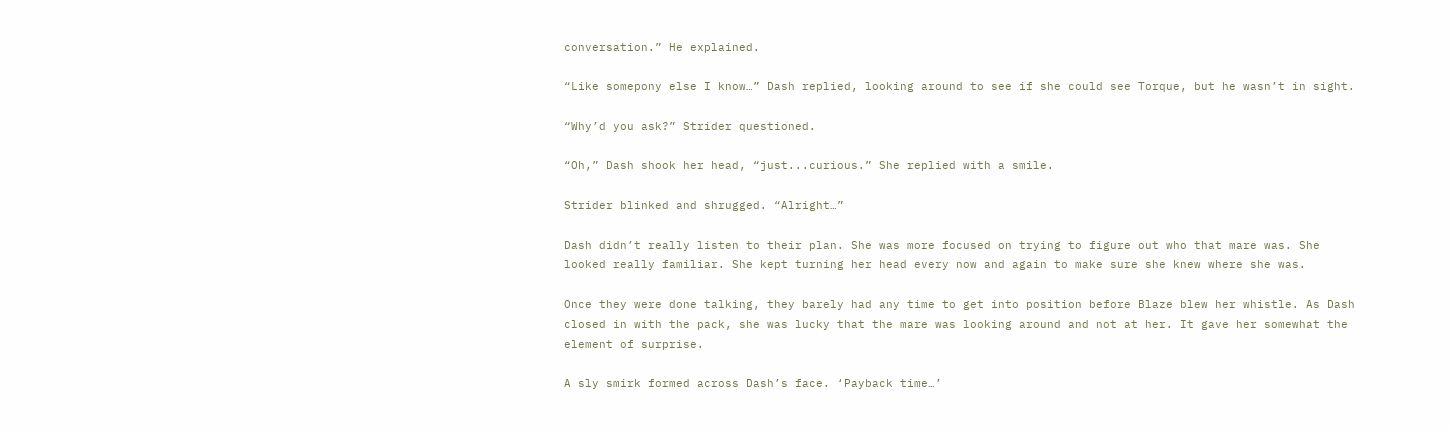conversation.” He explained.

“Like somepony else I know…” Dash replied, looking around to see if she could see Torque, but he wasn’t in sight.

“Why’d you ask?” Strider questioned.

“Oh,” Dash shook her head, “just...curious.” She replied with a smile.

Strider blinked and shrugged. “Alright…”

Dash didn’t really listen to their plan. She was more focused on trying to figure out who that mare was. She looked really familiar. She kept turning her head every now and again to make sure she knew where she was.

Once they were done talking, they barely had any time to get into position before Blaze blew her whistle. As Dash closed in with the pack, she was lucky that the mare was looking around and not at her. It gave her somewhat the element of surprise.

A sly smirk formed across Dash’s face. ‘Payback time…’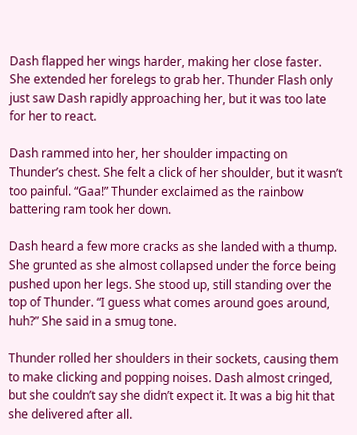Dash flapped her wings harder, making her close faster. She extended her forelegs to grab her. Thunder Flash only just saw Dash rapidly approaching her, but it was too late for her to react.

Dash rammed into her, her shoulder impacting on Thunder’s chest. She felt a click of her shoulder, but it wasn’t too painful. “Gaa!” Thunder exclaimed as the rainbow battering ram took her down.

Dash heard a few more cracks as she landed with a thump. She grunted as she almost collapsed under the force being pushed upon her legs. She stood up, still standing over the top of Thunder. “I guess what comes around goes around, huh?” She said in a smug tone.

Thunder rolled her shoulders in their sockets, causing them to make clicking and popping noises. Dash almost cringed, but she couldn’t say she didn’t expect it. It was a big hit that she delivered after all.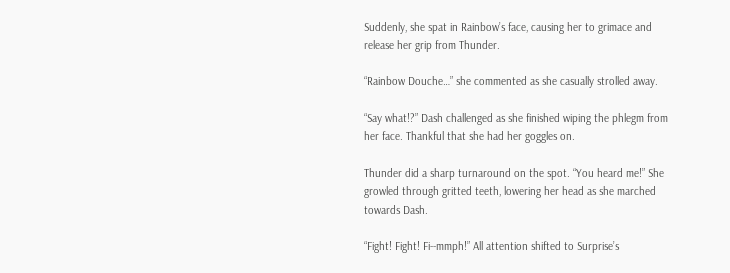Suddenly, she spat in Rainbow’s face, causing her to grimace and release her grip from Thunder.

“Rainbow Douche…” she commented as she casually strolled away.

“Say what!?” Dash challenged as she finished wiping the phlegm from her face. Thankful that she had her goggles on.

Thunder did a sharp turnaround on the spot. “You heard me!” She growled through gritted teeth, lowering her head as she marched towards Dash.

“Fight! Fight! Fi--mmph!” All attention shifted to Surprise’s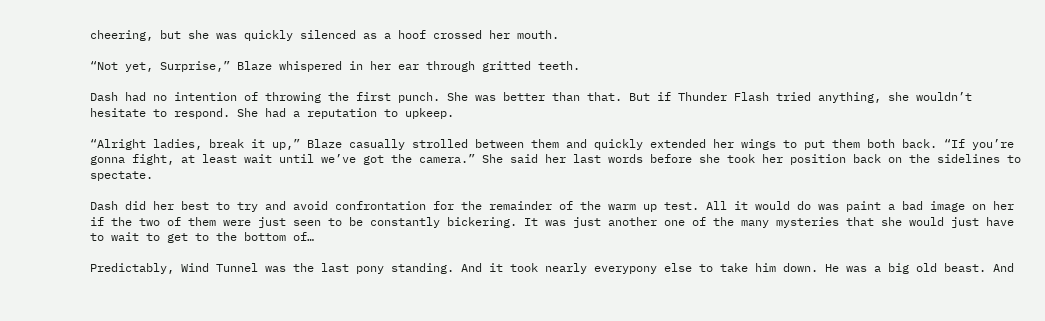cheering, but she was quickly silenced as a hoof crossed her mouth.

“Not yet, Surprise,” Blaze whispered in her ear through gritted teeth.

Dash had no intention of throwing the first punch. She was better than that. But if Thunder Flash tried anything, she wouldn’t hesitate to respond. She had a reputation to upkeep.

“Alright ladies, break it up,” Blaze casually strolled between them and quickly extended her wings to put them both back. “If you’re gonna fight, at least wait until we’ve got the camera.” She said her last words before she took her position back on the sidelines to spectate.

Dash did her best to try and avoid confrontation for the remainder of the warm up test. All it would do was paint a bad image on her if the two of them were just seen to be constantly bickering. It was just another one of the many mysteries that she would just have to wait to get to the bottom of…

Predictably, Wind Tunnel was the last pony standing. And it took nearly everypony else to take him down. He was a big old beast. And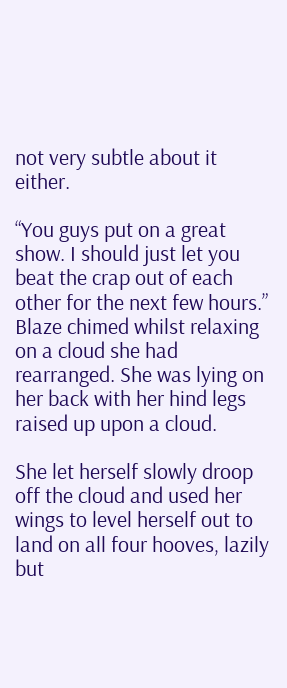not very subtle about it either.

“You guys put on a great show. I should just let you beat the crap out of each other for the next few hours.” Blaze chimed whilst relaxing on a cloud she had rearranged. She was lying on her back with her hind legs raised up upon a cloud.

She let herself slowly droop off the cloud and used her wings to level herself out to land on all four hooves, lazily but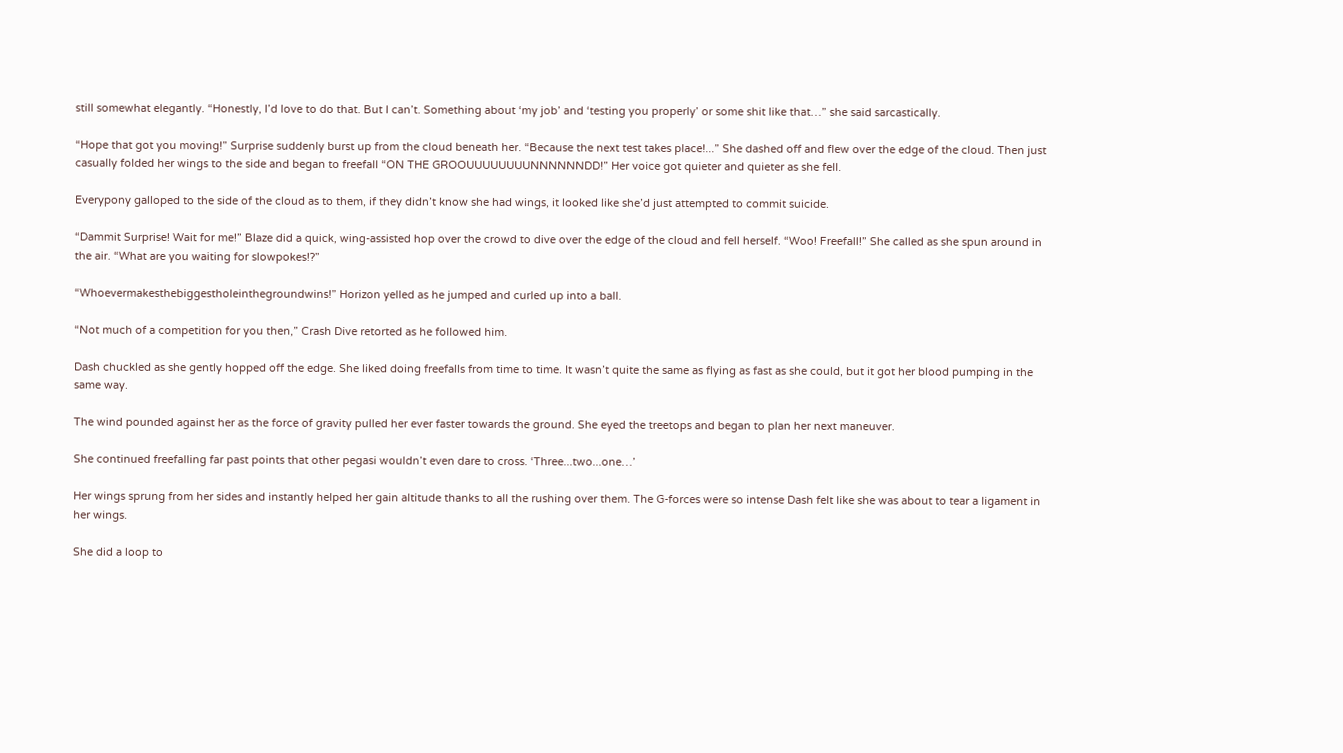still somewhat elegantly. “Honestly, I’d love to do that. But I can’t. Something about ‘my job’ and ‘testing you properly’ or some shit like that…” she said sarcastically.

“Hope that got you moving!” Surprise suddenly burst up from the cloud beneath her. “Because the next test takes place!...” She dashed off and flew over the edge of the cloud. Then just casually folded her wings to the side and began to freefall “ON THE GROOUUUUUUUUNNNNNNDD!” Her voice got quieter and quieter as she fell.

Everypony galloped to the side of the cloud as to them, if they didn’t know she had wings, it looked like she’d just attempted to commit suicide.

“Dammit Surprise! Wait for me!” Blaze did a quick, wing-assisted hop over the crowd to dive over the edge of the cloud and fell herself. “Woo! Freefall!” She called as she spun around in the air. “What are you waiting for slowpokes!?”

“Whoevermakesthebiggestholeinthegroundwins!” Horizon yelled as he jumped and curled up into a ball.

“Not much of a competition for you then,” Crash Dive retorted as he followed him.

Dash chuckled as she gently hopped off the edge. She liked doing freefalls from time to time. It wasn’t quite the same as flying as fast as she could, but it got her blood pumping in the same way.

The wind pounded against her as the force of gravity pulled her ever faster towards the ground. She eyed the treetops and began to plan her next maneuver.

She continued freefalling far past points that other pegasi wouldn’t even dare to cross. ‘Three...two...one…’

Her wings sprung from her sides and instantly helped her gain altitude thanks to all the rushing over them. The G-forces were so intense Dash felt like she was about to tear a ligament in her wings.

She did a loop to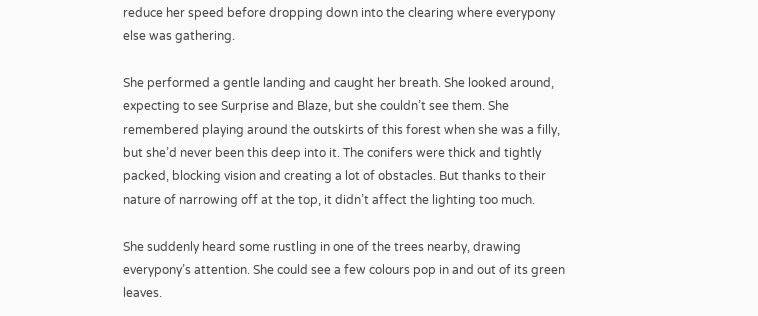reduce her speed before dropping down into the clearing where everypony else was gathering.

She performed a gentle landing and caught her breath. She looked around, expecting to see Surprise and Blaze, but she couldn’t see them. She remembered playing around the outskirts of this forest when she was a filly, but she’d never been this deep into it. The conifers were thick and tightly packed, blocking vision and creating a lot of obstacles. But thanks to their nature of narrowing off at the top, it didn’t affect the lighting too much.

She suddenly heard some rustling in one of the trees nearby, drawing everypony’s attention. She could see a few colours pop in and out of its green leaves.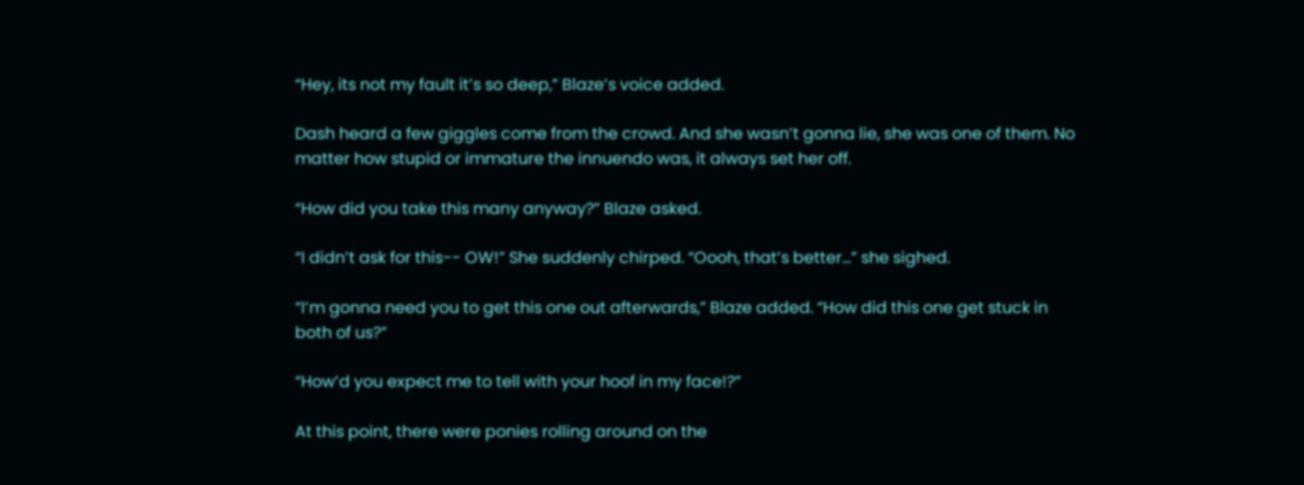“Hey, its not my fault it’s so deep,” Blaze’s voice added.

Dash heard a few giggles come from the crowd. And she wasn’t gonna lie, she was one of them. No matter how stupid or immature the innuendo was, it always set her off.

“How did you take this many anyway?” Blaze asked.

“I didn’t ask for this-- OW!” She suddenly chirped. “Oooh, that’s better…” she sighed.

“I’m gonna need you to get this one out afterwards,” Blaze added. “How did this one get stuck in both of us?”

“How’d you expect me to tell with your hoof in my face!?”

At this point, there were ponies rolling around on the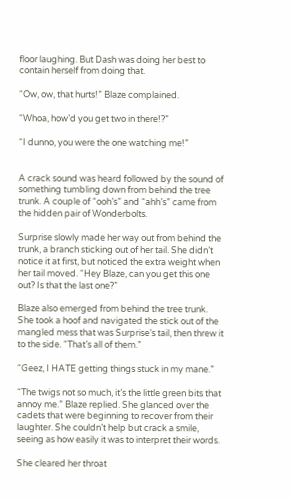floor laughing. But Dash was doing her best to contain herself from doing that.

“Ow, ow, that hurts!” Blaze complained.

“Whoa, how’d you get two in there!?”

“I dunno, you were the one watching me!”


A crack sound was heard followed by the sound of something tumbling down from behind the tree trunk. A couple of “ooh’s” and “ahh’s” came from the hidden pair of Wonderbolts.

Surprise slowly made her way out from behind the trunk, a branch sticking out of her tail. She didn’t notice it at first, but noticed the extra weight when her tail moved. “Hey Blaze, can you get this one out? Is that the last one?”

Blaze also emerged from behind the tree trunk. She took a hoof and navigated the stick out of the mangled mess that was Surprise’s tail, then threw it to the side. “That’s all of them.”

“Geez, I HATE getting things stuck in my mane.”

“The twigs not so much, it’s the little green bits that annoy me.” Blaze replied. She glanced over the cadets that were beginning to recover from their laughter. She couldn’t help but crack a smile, seeing as how easily it was to interpret their words.

She cleared her throat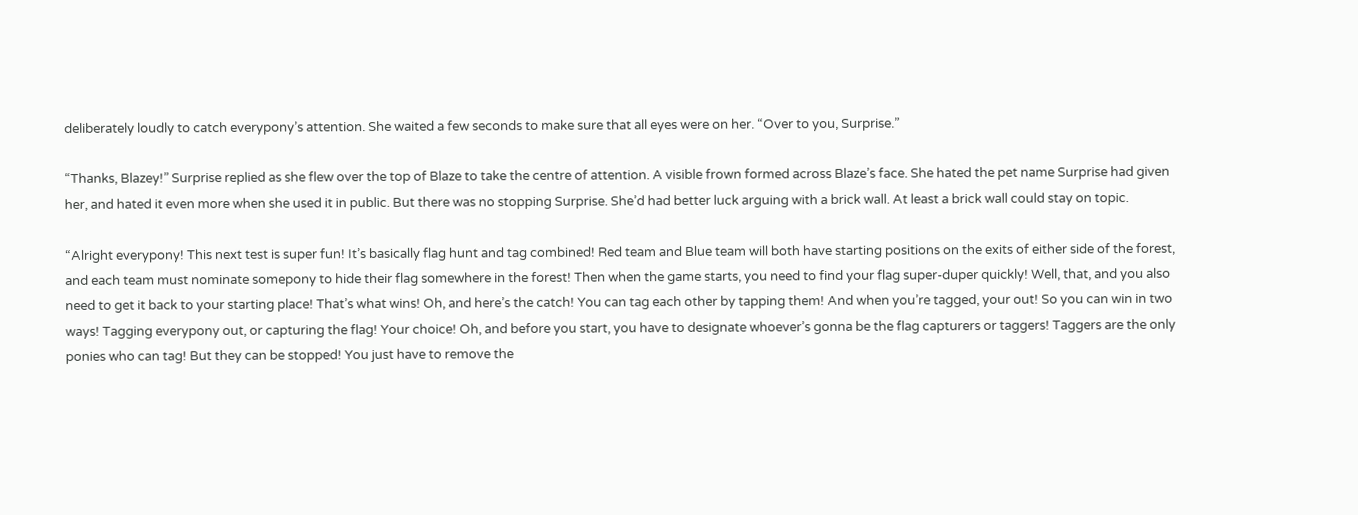deliberately loudly to catch everypony’s attention. She waited a few seconds to make sure that all eyes were on her. “Over to you, Surprise.”

“Thanks, Blazey!” Surprise replied as she flew over the top of Blaze to take the centre of attention. A visible frown formed across Blaze’s face. She hated the pet name Surprise had given her, and hated it even more when she used it in public. But there was no stopping Surprise. She’d had better luck arguing with a brick wall. At least a brick wall could stay on topic.

“Alright everypony! This next test is super fun! It’s basically flag hunt and tag combined! Red team and Blue team will both have starting positions on the exits of either side of the forest, and each team must nominate somepony to hide their flag somewhere in the forest! Then when the game starts, you need to find your flag super-duper quickly! Well, that, and you also need to get it back to your starting place! That’s what wins! Oh, and here’s the catch! You can tag each other by tapping them! And when you’re tagged, your out! So you can win in two ways! Tagging everypony out, or capturing the flag! Your choice! Oh, and before you start, you have to designate whoever’s gonna be the flag capturers or taggers! Taggers are the only ponies who can tag! But they can be stopped! You just have to remove the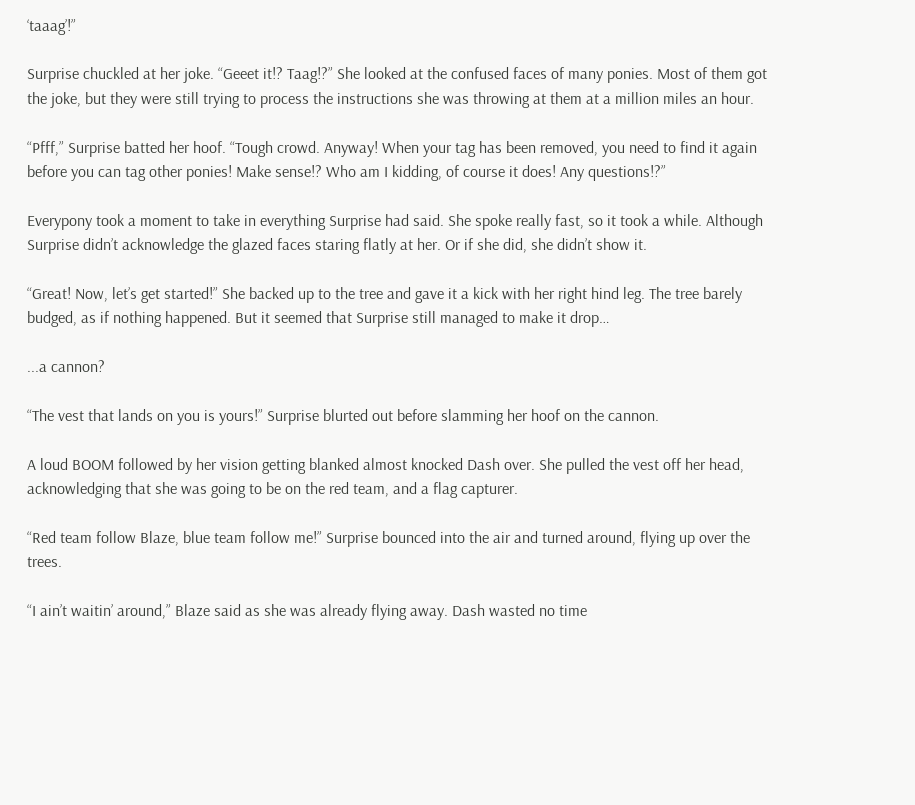‘taaag’!”

Surprise chuckled at her joke. “Geeet it!? Taag!?” She looked at the confused faces of many ponies. Most of them got the joke, but they were still trying to process the instructions she was throwing at them at a million miles an hour.

“Pfff,” Surprise batted her hoof. “Tough crowd. Anyway! When your tag has been removed, you need to find it again before you can tag other ponies! Make sense!? Who am I kidding, of course it does! Any questions!?”

Everypony took a moment to take in everything Surprise had said. She spoke really fast, so it took a while. Although Surprise didn’t acknowledge the glazed faces staring flatly at her. Or if she did, she didn’t show it.

“Great! Now, let’s get started!” She backed up to the tree and gave it a kick with her right hind leg. The tree barely budged, as if nothing happened. But it seemed that Surprise still managed to make it drop…

...a cannon?

“The vest that lands on you is yours!” Surprise blurted out before slamming her hoof on the cannon.

A loud BOOM followed by her vision getting blanked almost knocked Dash over. She pulled the vest off her head, acknowledging that she was going to be on the red team, and a flag capturer.

“Red team follow Blaze, blue team follow me!” Surprise bounced into the air and turned around, flying up over the trees.

“I ain’t waitin’ around,” Blaze said as she was already flying away. Dash wasted no time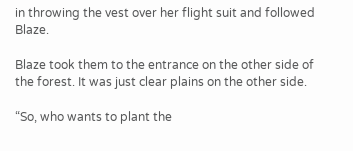in throwing the vest over her flight suit and followed Blaze.

Blaze took them to the entrance on the other side of the forest. It was just clear plains on the other side.

“So, who wants to plant the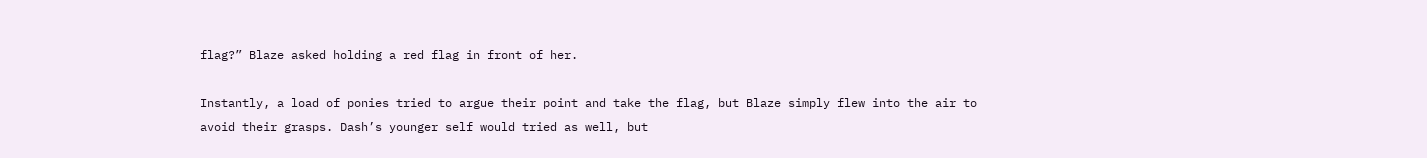flag?” Blaze asked holding a red flag in front of her.

Instantly, a load of ponies tried to argue their point and take the flag, but Blaze simply flew into the air to avoid their grasps. Dash’s younger self would tried as well, but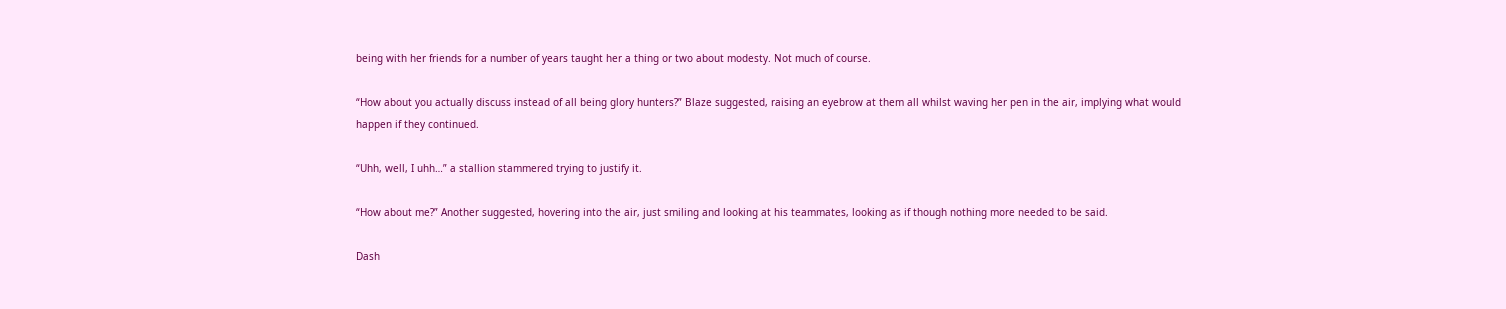being with her friends for a number of years taught her a thing or two about modesty. Not much of course.

“How about you actually discuss instead of all being glory hunters?” Blaze suggested, raising an eyebrow at them all whilst waving her pen in the air, implying what would happen if they continued.

“Uhh, well, I uhh…” a stallion stammered trying to justify it.

“How about me?” Another suggested, hovering into the air, just smiling and looking at his teammates, looking as if though nothing more needed to be said.

Dash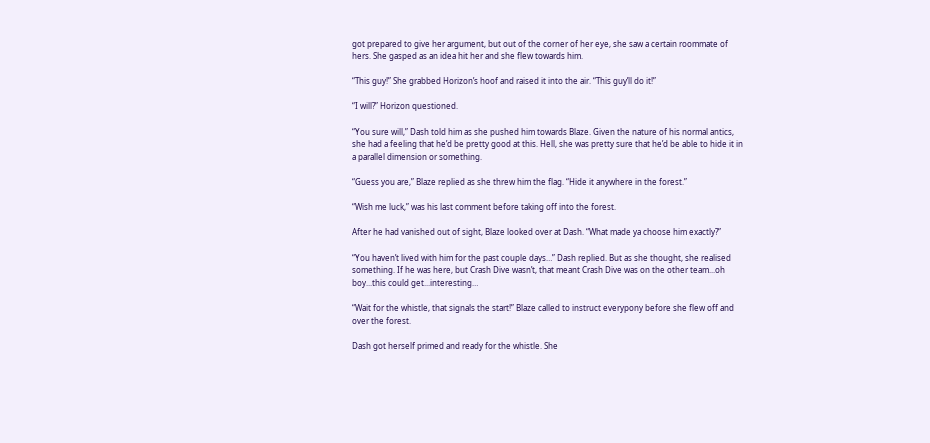got prepared to give her argument, but out of the corner of her eye, she saw a certain roommate of hers. She gasped as an idea hit her and she flew towards him.

“This guy!” She grabbed Horizon’s hoof and raised it into the air. “This guy’ll do it!”

“I will?” Horizon questioned.

“You sure will,” Dash told him as she pushed him towards Blaze. Given the nature of his normal antics, she had a feeling that he’d be pretty good at this. Hell, she was pretty sure that he’d be able to hide it in a parallel dimension or something.

“Guess you are,” Blaze replied as she threw him the flag. “Hide it anywhere in the forest.”

“Wish me luck,” was his last comment before taking off into the forest.

After he had vanished out of sight, Blaze looked over at Dash. “What made ya choose him exactly?”

“You haven’t lived with him for the past couple days…” Dash replied. But as she thought, she realised something. If he was here, but Crash Dive wasn’t, that meant Crash Dive was on the other team...oh boy...this could get...interesting…

“Wait for the whistle, that signals the start!” Blaze called to instruct everypony before she flew off and over the forest.

Dash got herself primed and ready for the whistle. She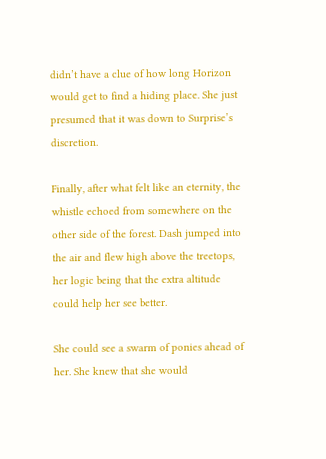didn’t have a clue of how long Horizon would get to find a hiding place. She just presumed that it was down to Surprise’s discretion.

Finally, after what felt like an eternity, the whistle echoed from somewhere on the other side of the forest. Dash jumped into the air and flew high above the treetops, her logic being that the extra altitude could help her see better.

She could see a swarm of ponies ahead of her. She knew that she would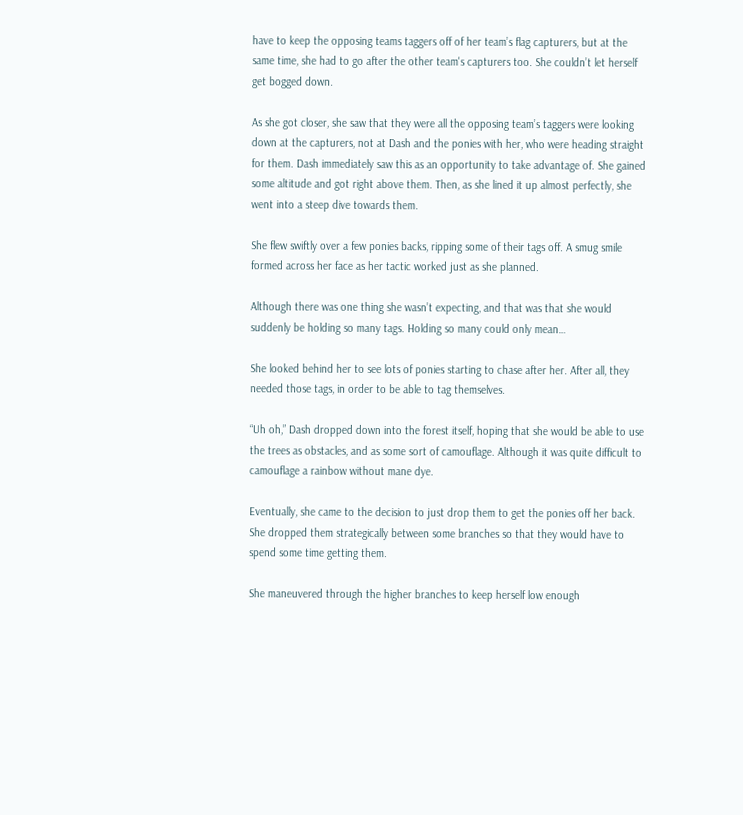have to keep the opposing teams taggers off of her team’s flag capturers, but at the same time, she had to go after the other team's capturers too. She couldn’t let herself get bogged down.

As she got closer, she saw that they were all the opposing team’s taggers were looking down at the capturers, not at Dash and the ponies with her, who were heading straight for them. Dash immediately saw this as an opportunity to take advantage of. She gained some altitude and got right above them. Then, as she lined it up almost perfectly, she went into a steep dive towards them.

She flew swiftly over a few ponies backs, ripping some of their tags off. A smug smile formed across her face as her tactic worked just as she planned.

Although there was one thing she wasn’t expecting, and that was that she would suddenly be holding so many tags. Holding so many could only mean…

She looked behind her to see lots of ponies starting to chase after her. After all, they needed those tags, in order to be able to tag themselves.

“Uh oh,” Dash dropped down into the forest itself, hoping that she would be able to use the trees as obstacles, and as some sort of camouflage. Although it was quite difficult to camouflage a rainbow without mane dye.

Eventually, she came to the decision to just drop them to get the ponies off her back. She dropped them strategically between some branches so that they would have to spend some time getting them.

She maneuvered through the higher branches to keep herself low enough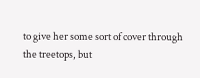to give her some sort of cover through the treetops, but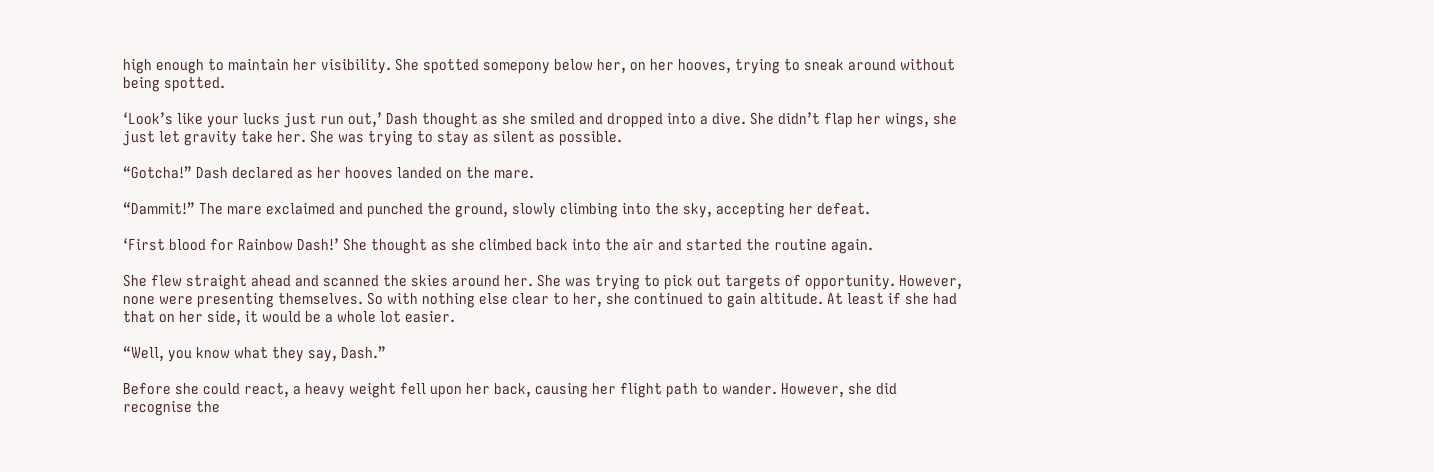high enough to maintain her visibility. She spotted somepony below her, on her hooves, trying to sneak around without being spotted.

‘Look’s like your lucks just run out,’ Dash thought as she smiled and dropped into a dive. She didn’t flap her wings, she just let gravity take her. She was trying to stay as silent as possible.

“Gotcha!” Dash declared as her hooves landed on the mare.

“Dammit!” The mare exclaimed and punched the ground, slowly climbing into the sky, accepting her defeat.

‘First blood for Rainbow Dash!’ She thought as she climbed back into the air and started the routine again.

She flew straight ahead and scanned the skies around her. She was trying to pick out targets of opportunity. However, none were presenting themselves. So with nothing else clear to her, she continued to gain altitude. At least if she had that on her side, it would be a whole lot easier.

“Well, you know what they say, Dash.”

Before she could react, a heavy weight fell upon her back, causing her flight path to wander. However, she did recognise the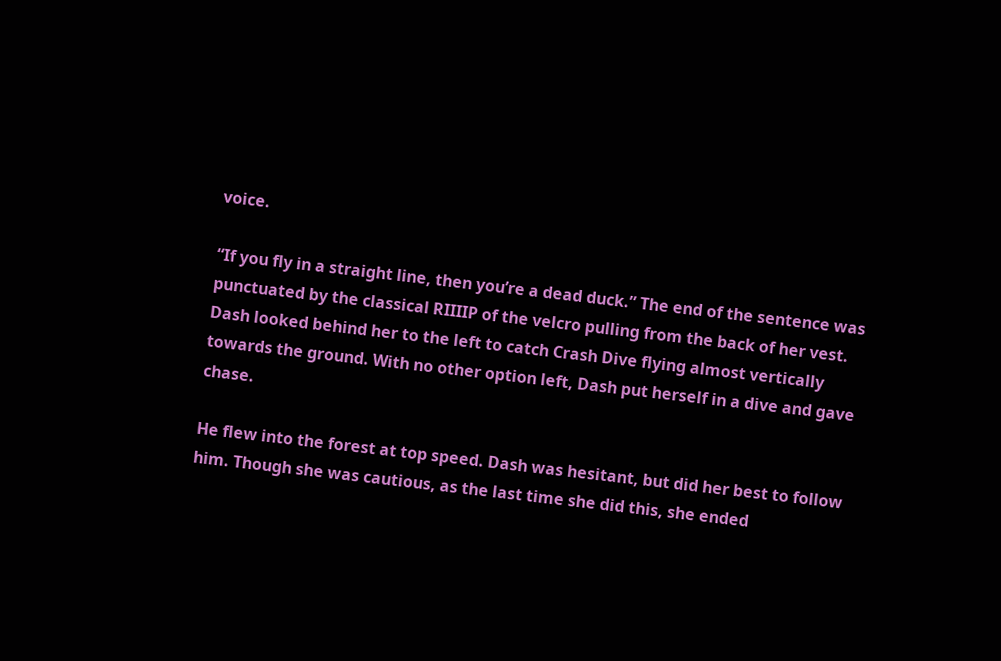voice.

“If you fly in a straight line, then you’re a dead duck.” The end of the sentence was punctuated by the classical RIIIIP of the velcro pulling from the back of her vest. Dash looked behind her to the left to catch Crash Dive flying almost vertically towards the ground. With no other option left, Dash put herself in a dive and gave chase.

He flew into the forest at top speed. Dash was hesitant, but did her best to follow him. Though she was cautious, as the last time she did this, she ended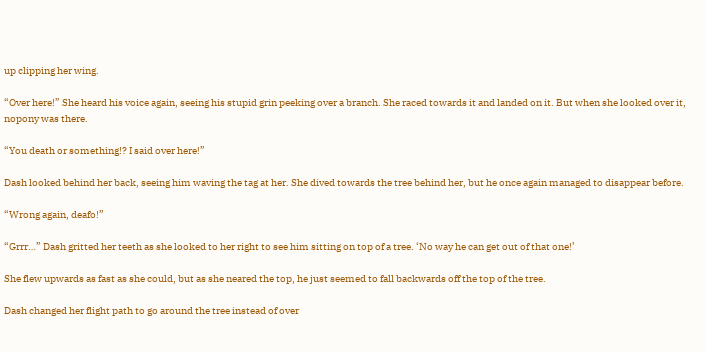up clipping her wing.

“Over here!” She heard his voice again, seeing his stupid grin peeking over a branch. She raced towards it and landed on it. But when she looked over it, nopony was there.

“You death or something!? I said over here!”

Dash looked behind her back, seeing him waving the tag at her. She dived towards the tree behind her, but he once again managed to disappear before.

“Wrong again, deafo!”

“Grrr…” Dash gritted her teeth as she looked to her right to see him sitting on top of a tree. ‘No way he can get out of that one!’

She flew upwards as fast as she could, but as she neared the top, he just seemed to fall backwards off the top of the tree.

Dash changed her flight path to go around the tree instead of over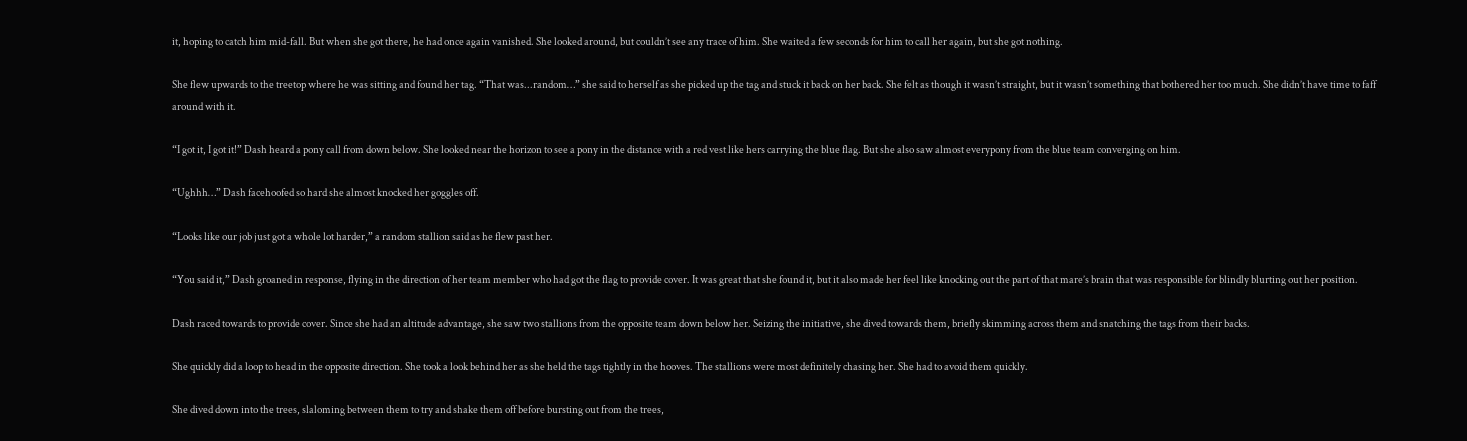it, hoping to catch him mid-fall. But when she got there, he had once again vanished. She looked around, but couldn’t see any trace of him. She waited a few seconds for him to call her again, but she got nothing.

She flew upwards to the treetop where he was sitting and found her tag. “That was...random…” she said to herself as she picked up the tag and stuck it back on her back. She felt as though it wasn’t straight, but it wasn’t something that bothered her too much. She didn’t have time to faff around with it.

“I got it, I got it!” Dash heard a pony call from down below. She looked near the horizon to see a pony in the distance with a red vest like hers carrying the blue flag. But she also saw almost everypony from the blue team converging on him.

“Ughhh…” Dash facehoofed so hard she almost knocked her goggles off.

“Looks like our job just got a whole lot harder,” a random stallion said as he flew past her.

“You said it,” Dash groaned in response, flying in the direction of her team member who had got the flag to provide cover. It was great that she found it, but it also made her feel like knocking out the part of that mare’s brain that was responsible for blindly blurting out her position.

Dash raced towards to provide cover. Since she had an altitude advantage, she saw two stallions from the opposite team down below her. Seizing the initiative, she dived towards them, briefly skimming across them and snatching the tags from their backs.

She quickly did a loop to head in the opposite direction. She took a look behind her as she held the tags tightly in the hooves. The stallions were most definitely chasing her. She had to avoid them quickly.

She dived down into the trees, slaloming between them to try and shake them off before bursting out from the trees,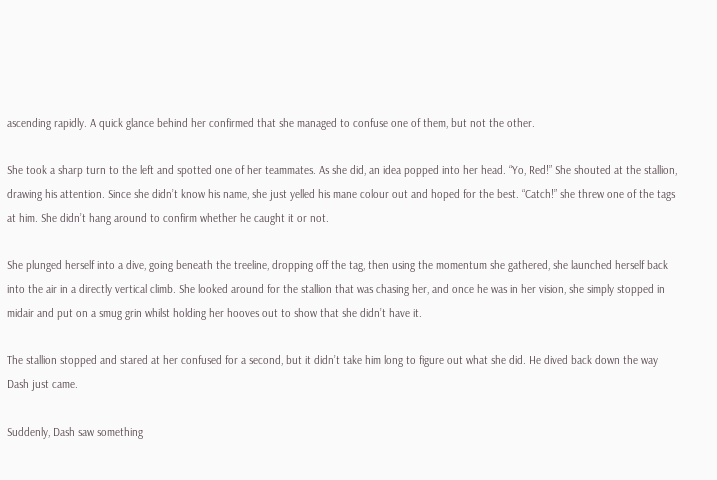ascending rapidly. A quick glance behind her confirmed that she managed to confuse one of them, but not the other.

She took a sharp turn to the left and spotted one of her teammates. As she did, an idea popped into her head. “Yo, Red!” She shouted at the stallion, drawing his attention. Since she didn’t know his name, she just yelled his mane colour out and hoped for the best. “Catch!” she threw one of the tags at him. She didn’t hang around to confirm whether he caught it or not.

She plunged herself into a dive, going beneath the treeline, dropping off the tag, then using the momentum she gathered, she launched herself back into the air in a directly vertical climb. She looked around for the stallion that was chasing her, and once he was in her vision, she simply stopped in midair and put on a smug grin whilst holding her hooves out to show that she didn’t have it.

The stallion stopped and stared at her confused for a second, but it didn’t take him long to figure out what she did. He dived back down the way Dash just came.

Suddenly, Dash saw something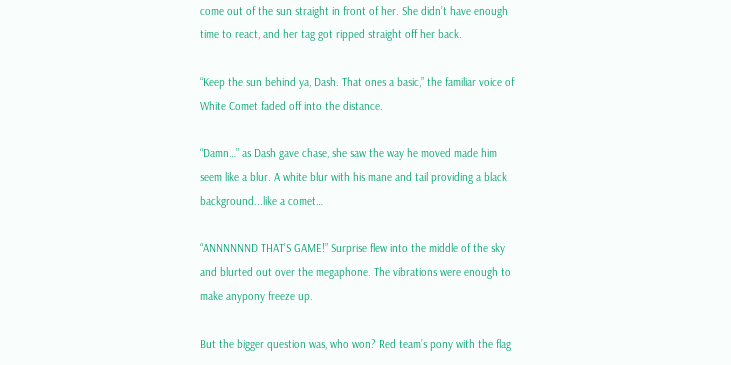come out of the sun straight in front of her. She didn’t have enough time to react, and her tag got ripped straight off her back.

“Keep the sun behind ya, Dash. That ones a basic,” the familiar voice of White Comet faded off into the distance.

“Damn…” as Dash gave chase, she saw the way he moved made him seem like a blur. A white blur with his mane and tail providing a black background...like a comet…

“ANNNNNND THAT’S GAME!” Surprise flew into the middle of the sky and blurted out over the megaphone. The vibrations were enough to make anypony freeze up.

But the bigger question was, who won? Red team’s pony with the flag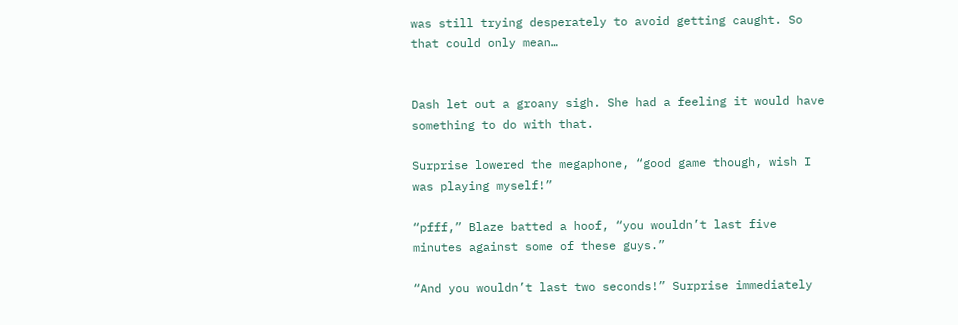was still trying desperately to avoid getting caught. So that could only mean…


Dash let out a groany sigh. She had a feeling it would have something to do with that.

Surprise lowered the megaphone, “good game though, wish I was playing myself!”

“pfff,” Blaze batted a hoof, “you wouldn’t last five minutes against some of these guys.”

“And you wouldn’t last two seconds!” Surprise immediately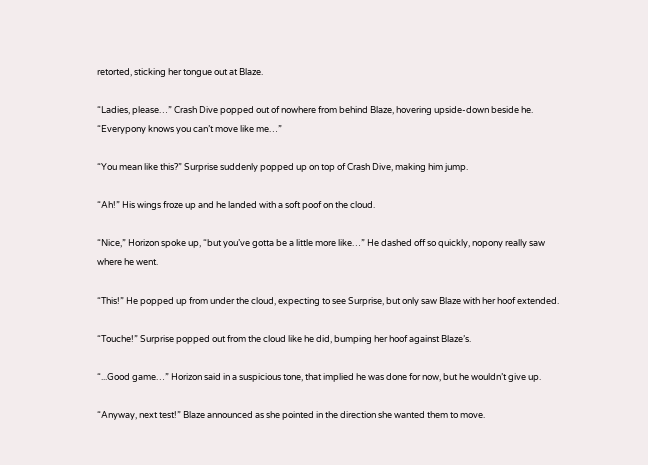retorted, sticking her tongue out at Blaze.

“Ladies, please…” Crash Dive popped out of nowhere from behind Blaze, hovering upside-down beside he. “Everypony knows you can’t move like me…”

“You mean like this?” Surprise suddenly popped up on top of Crash Dive, making him jump.

“Ah!” His wings froze up and he landed with a soft poof on the cloud.

“Nice,” Horizon spoke up, “but you’ve gotta be a little more like…” He dashed off so quickly, nopony really saw where he went.

“This!” He popped up from under the cloud, expecting to see Surprise, but only saw Blaze with her hoof extended.

“Touche!” Surprise popped out from the cloud like he did, bumping her hoof against Blaze’s.

“...Good game…” Horizon said in a suspicious tone, that implied he was done for now, but he wouldn’t give up.

“Anyway, next test!” Blaze announced as she pointed in the direction she wanted them to move.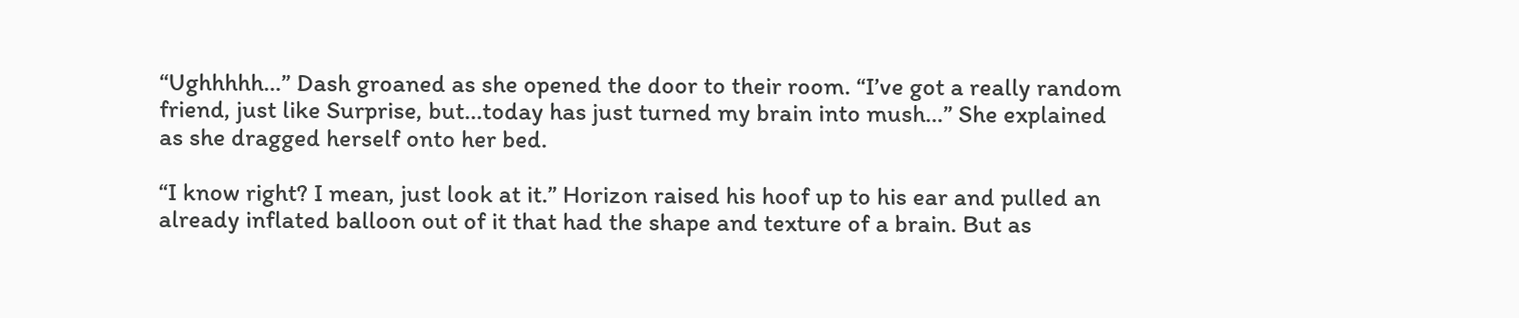“Ughhhhh…” Dash groaned as she opened the door to their room. “I’ve got a really random friend, just like Surprise, but...today has just turned my brain into mush…” She explained as she dragged herself onto her bed.

“I know right? I mean, just look at it.” Horizon raised his hoof up to his ear and pulled an already inflated balloon out of it that had the shape and texture of a brain. But as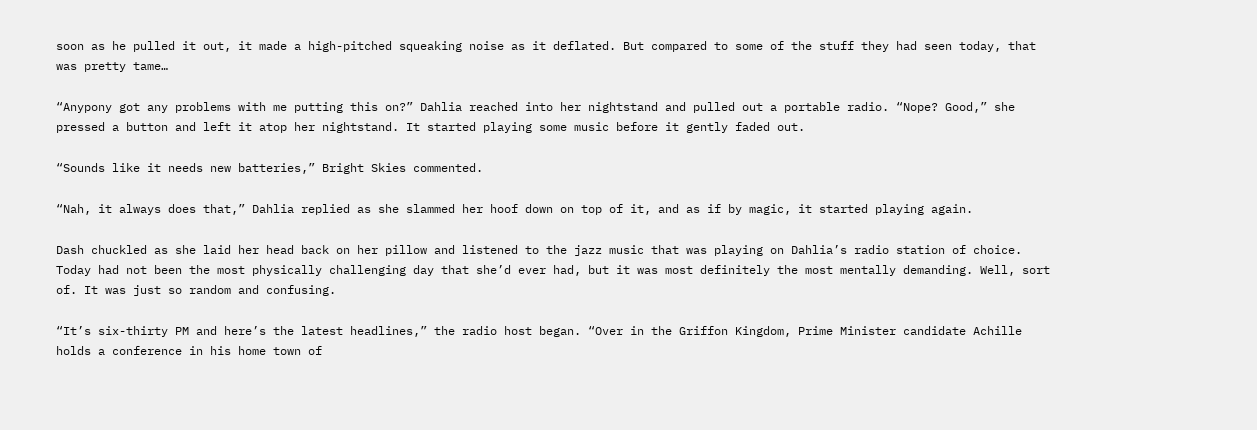soon as he pulled it out, it made a high-pitched squeaking noise as it deflated. But compared to some of the stuff they had seen today, that was pretty tame…

“Anypony got any problems with me putting this on?” Dahlia reached into her nightstand and pulled out a portable radio. “Nope? Good,” she pressed a button and left it atop her nightstand. It started playing some music before it gently faded out.

“Sounds like it needs new batteries,” Bright Skies commented.

“Nah, it always does that,” Dahlia replied as she slammed her hoof down on top of it, and as if by magic, it started playing again.

Dash chuckled as she laid her head back on her pillow and listened to the jazz music that was playing on Dahlia’s radio station of choice. Today had not been the most physically challenging day that she’d ever had, but it was most definitely the most mentally demanding. Well, sort of. It was just so random and confusing.

“It’s six-thirty PM and here’s the latest headlines,” the radio host began. “Over in the Griffon Kingdom, Prime Minister candidate Achille holds a conference in his home town of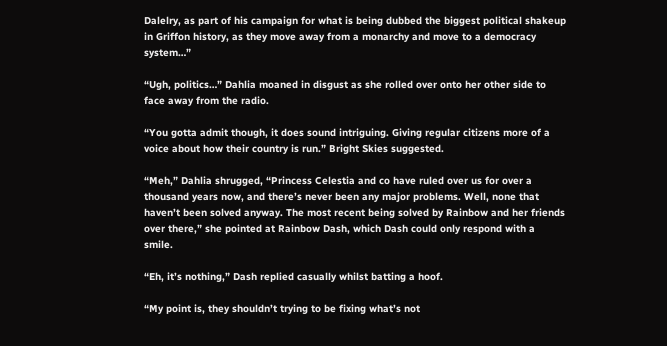Dalelry, as part of his campaign for what is being dubbed the biggest political shakeup in Griffon history, as they move away from a monarchy and move to a democracy system…”

“Ugh, politics…” Dahlia moaned in disgust as she rolled over onto her other side to face away from the radio.

“You gotta admit though, it does sound intriguing. Giving regular citizens more of a voice about how their country is run.” Bright Skies suggested.

“Meh,” Dahlia shrugged, “Princess Celestia and co have ruled over us for over a thousand years now, and there’s never been any major problems. Well, none that haven’t been solved anyway. The most recent being solved by Rainbow and her friends over there,” she pointed at Rainbow Dash, which Dash could only respond with a smile.

“Eh, it’s nothing,” Dash replied casually whilst batting a hoof.

“My point is, they shouldn’t trying to be fixing what’s not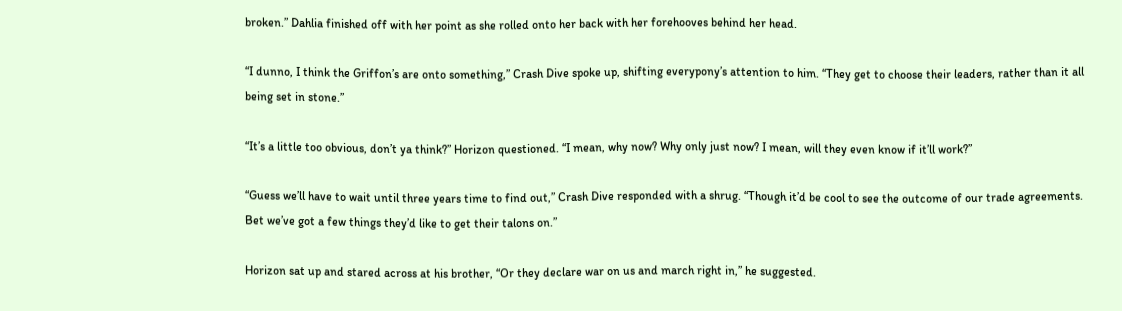broken.” Dahlia finished off with her point as she rolled onto her back with her forehooves behind her head.

“I dunno, I think the Griffon’s are onto something,” Crash Dive spoke up, shifting everypony’s attention to him. “They get to choose their leaders, rather than it all being set in stone.”

“It’s a little too obvious, don’t ya think?” Horizon questioned. “I mean, why now? Why only just now? I mean, will they even know if it’ll work?”

“Guess we’ll have to wait until three years time to find out,” Crash Dive responded with a shrug. “Though it’d be cool to see the outcome of our trade agreements. Bet we’ve got a few things they’d like to get their talons on.”

Horizon sat up and stared across at his brother, “Or they declare war on us and march right in,” he suggested.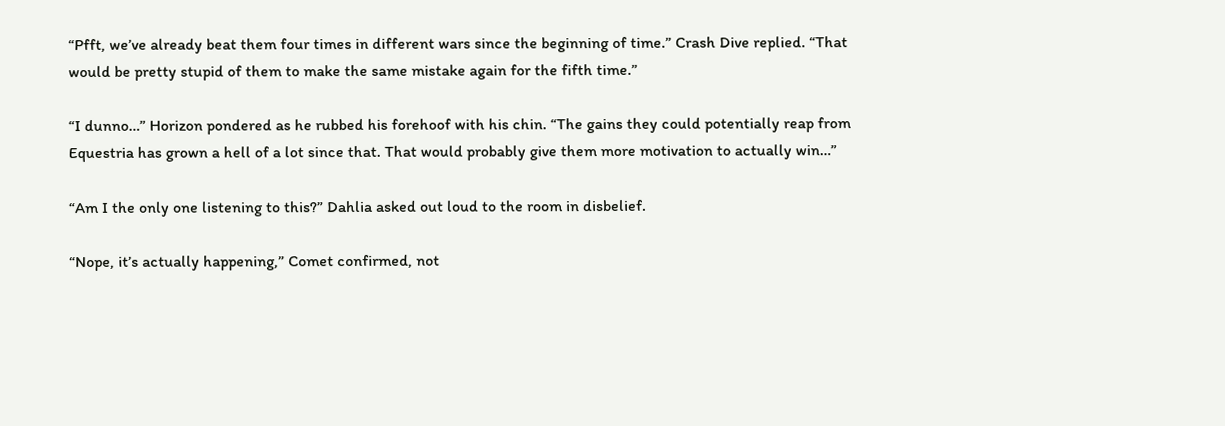“Pfft, we’ve already beat them four times in different wars since the beginning of time.” Crash Dive replied. “That would be pretty stupid of them to make the same mistake again for the fifth time.”

“I dunno…” Horizon pondered as he rubbed his forehoof with his chin. “The gains they could potentially reap from Equestria has grown a hell of a lot since that. That would probably give them more motivation to actually win…”

“Am I the only one listening to this?” Dahlia asked out loud to the room in disbelief.

“Nope, it’s actually happening,” Comet confirmed, not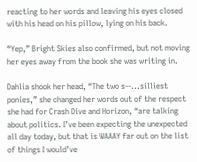reacting to her words and leaving his eyes closed with his head on his pillow, lying on his back.

“Yep,” Bright Skies also confirmed, but not moving her eyes away from the book she was writing in.

Dahlia shook her head, “The two s--...silliest ponies,” she changed her words out of the respect she had for Crash Dive and Horizon, “are talking about politics. I’ve been expecting the unexpected all day today, but that is WAAAY far out on the list of things I would’ve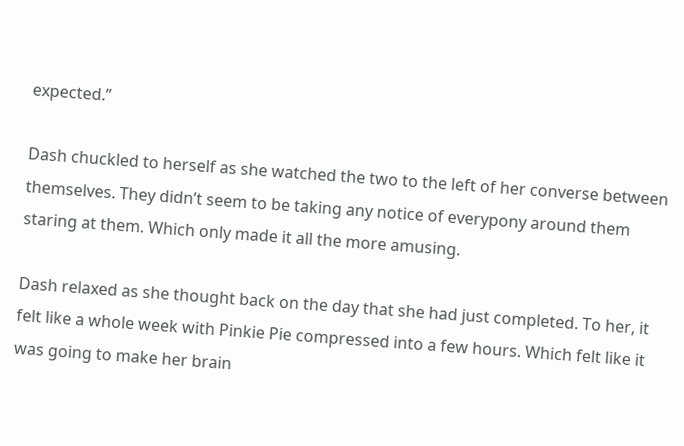expected.”

Dash chuckled to herself as she watched the two to the left of her converse between themselves. They didn’t seem to be taking any notice of everypony around them staring at them. Which only made it all the more amusing.

Dash relaxed as she thought back on the day that she had just completed. To her, it felt like a whole week with Pinkie Pie compressed into a few hours. Which felt like it was going to make her brain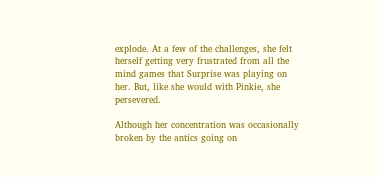explode. At a few of the challenges, she felt herself getting very frustrated from all the mind games that Surprise was playing on her. But, like she would with Pinkie, she persevered.

Although her concentration was occasionally broken by the antics going on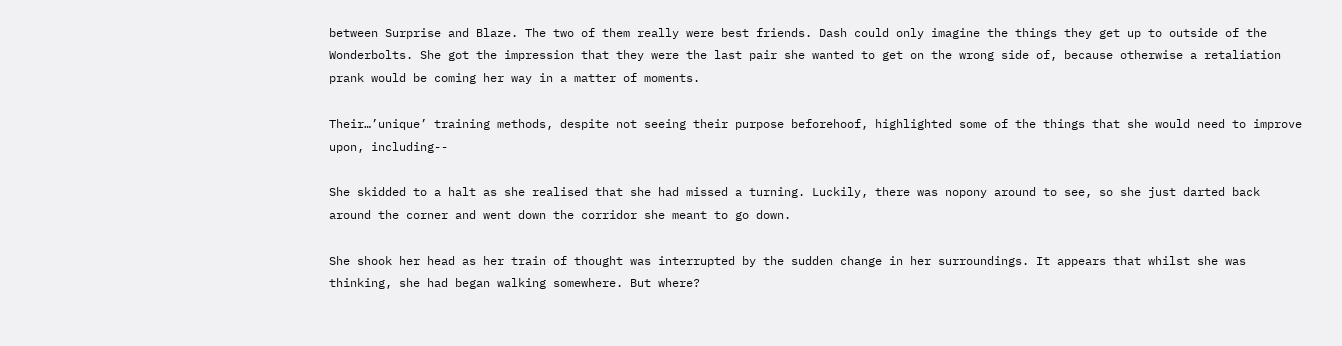between Surprise and Blaze. The two of them really were best friends. Dash could only imagine the things they get up to outside of the Wonderbolts. She got the impression that they were the last pair she wanted to get on the wrong side of, because otherwise a retaliation prank would be coming her way in a matter of moments.

Their…’unique’ training methods, despite not seeing their purpose beforehoof, highlighted some of the things that she would need to improve upon, including--

She skidded to a halt as she realised that she had missed a turning. Luckily, there was nopony around to see, so she just darted back around the corner and went down the corridor she meant to go down.

She shook her head as her train of thought was interrupted by the sudden change in her surroundings. It appears that whilst she was thinking, she had began walking somewhere. But where?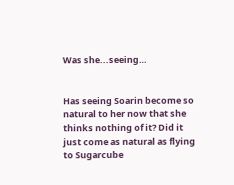Was she...seeing…


Has seeing Soarin become so natural to her now that she thinks nothing of it? Did it just come as natural as flying to Sugarcube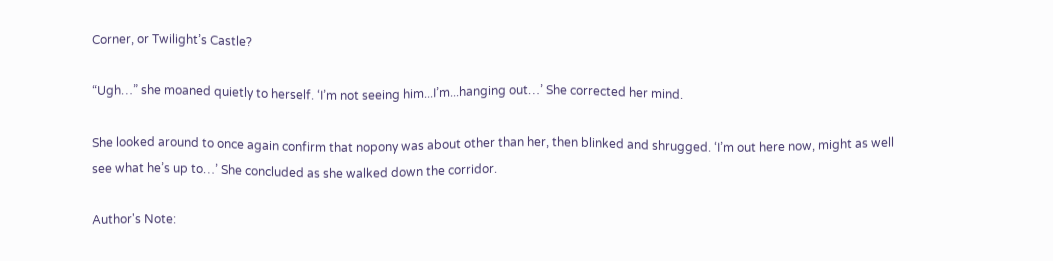Corner, or Twilight’s Castle?

“Ugh…” she moaned quietly to herself. ‘I’m not seeing him...I’m...hanging out…’ She corrected her mind.

She looked around to once again confirm that nopony was about other than her, then blinked and shrugged. ‘I’m out here now, might as well see what he’s up to…’ She concluded as she walked down the corridor.

Author's Note: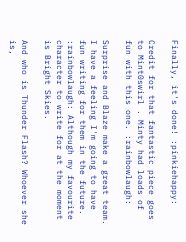Finally, it's done! :pinkiehappy:

Credit for that fantastic piece goes to Mint0swirl . Minty had loads of fun with this one. :rainbowlaugh:

Surprise and Blaze make a great team. I have a feeling I'm going to have fun writing for them in the future. :rainbowlaugh: Although my favourite character to write for at the moment is Bright Skies.

And who is Thunder Flash? Whoever she is,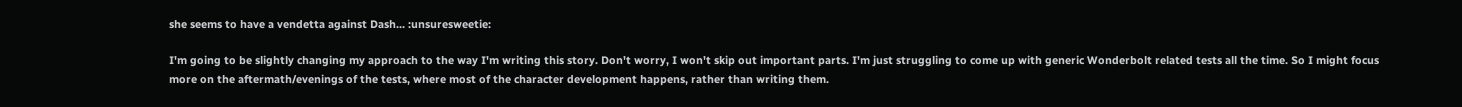she seems to have a vendetta against Dash... :unsuresweetie:

I'm going to be slightly changing my approach to the way I'm writing this story. Don't worry, I won't skip out important parts. I'm just struggling to come up with generic Wonderbolt related tests all the time. So I might focus more on the aftermath/evenings of the tests, where most of the character development happens, rather than writing them.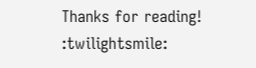Thanks for reading! :twilightsmile: